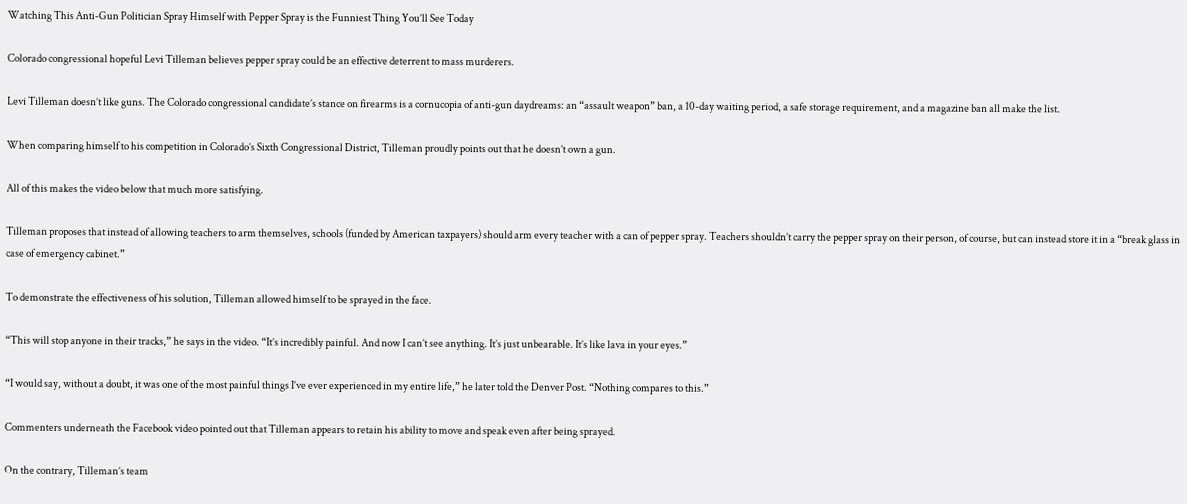Watching This Anti-Gun Politician Spray Himself with Pepper Spray is the Funniest Thing You’ll See Today

Colorado congressional hopeful Levi Tilleman believes pepper spray could be an effective deterrent to mass murderers.

Levi Tilleman doesn’t like guns. The Colorado congressional candidate’s stance on firearms is a cornucopia of anti-gun daydreams: an “assault weapon” ban, a 10-day waiting period, a safe storage requirement, and a magazine ban all make the list.

When comparing himself to his competition in Colorado’s Sixth Congressional District, Tilleman proudly points out that he doesn’t own a gun.

All of this makes the video below that much more satisfying.

Tilleman proposes that instead of allowing teachers to arm themselves, schools (funded by American taxpayers) should arm every teacher with a can of pepper spray. Teachers shouldn’t carry the pepper spray on their person, of course, but can instead store it in a “break glass in case of emergency cabinet.”

To demonstrate the effectiveness of his solution, Tilleman allowed himself to be sprayed in the face.

“This will stop anyone in their tracks,” he says in the video. “It’s incredibly painful. And now I can’t see anything. It’s just unbearable. It’s like lava in your eyes.”

“I would say, without a doubt, it was one of the most painful things I’ve ever experienced in my entire life,” he later told the Denver Post. “Nothing compares to this.”

Commenters underneath the Facebook video pointed out that Tilleman appears to retain his ability to move and speak even after being sprayed.

On the contrary, Tilleman’s team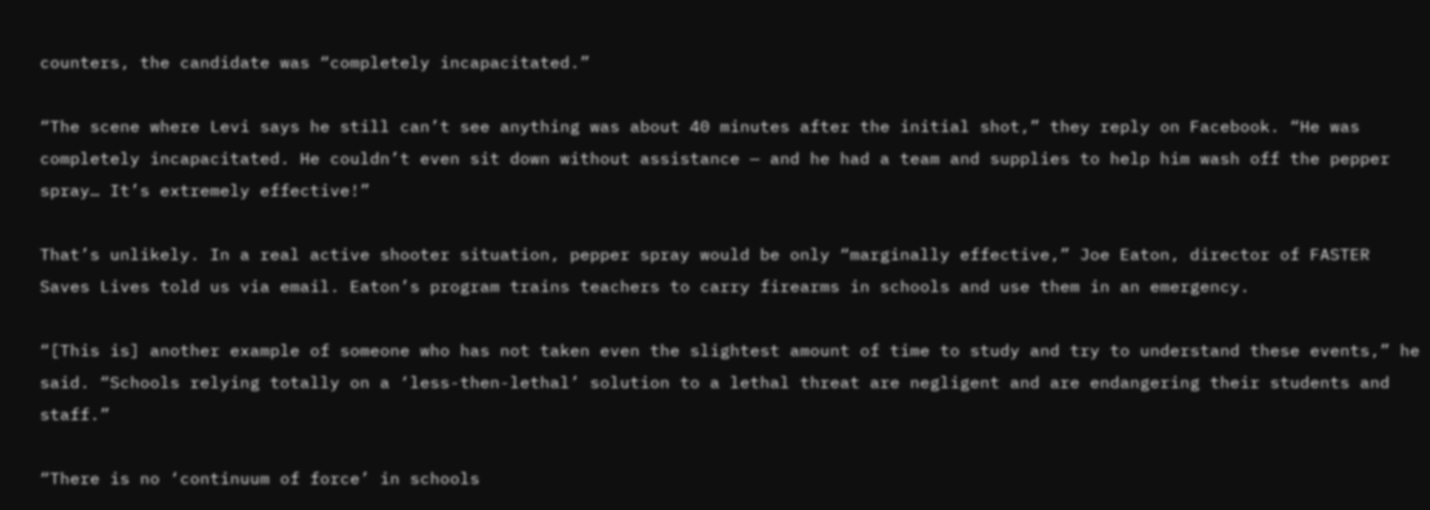counters, the candidate was “completely incapacitated.”

“The scene where Levi says he still can’t see anything was about 40 minutes after the initial shot,” they reply on Facebook. “He was completely incapacitated. He couldn’t even sit down without assistance — and he had a team and supplies to help him wash off the pepper spray… It’s extremely effective!”

That’s unlikely. In a real active shooter situation, pepper spray would be only “marginally effective,” Joe Eaton, director of FASTER Saves Lives told us via email. Eaton’s program trains teachers to carry firearms in schools and use them in an emergency.

“[This is] another example of someone who has not taken even the slightest amount of time to study and try to understand these events,” he said. “Schools relying totally on a ‘less-then-lethal’ solution to a lethal threat are negligent and are endangering their students and staff.”

“There is no ‘continuum of force’ in schools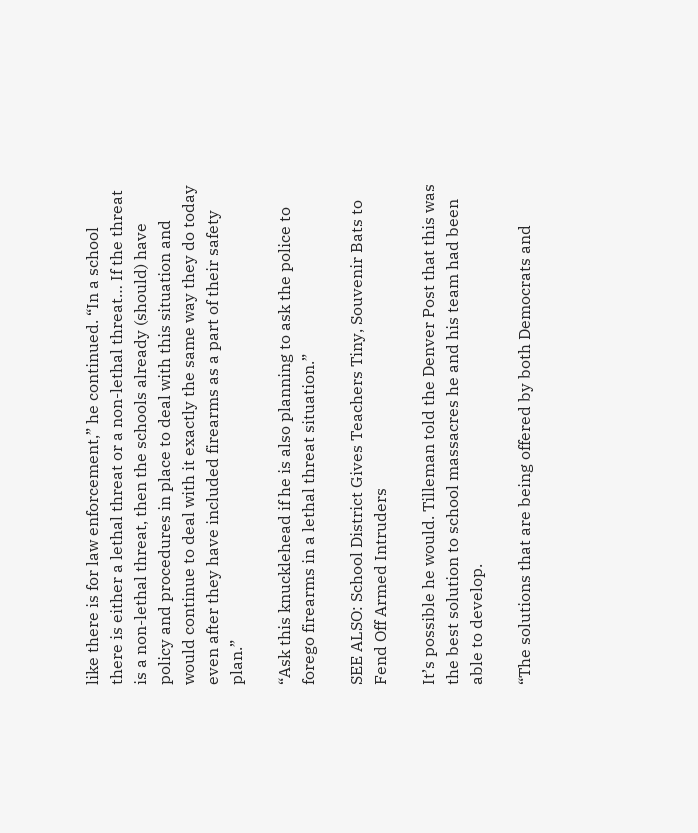like there is for law enforcement,” he continued. “In a school there is either a lethal threat or a non-lethal threat… If the threat is a non-lethal threat, then the schools already (should) have policy and procedures in place to deal with this situation and would continue to deal with it exactly the same way they do today even after they have included firearms as a part of their safety plan.”

“Ask this knucklehead if he is also planning to ask the police to forego firearms in a lethal threat situation.”

SEE ALSO: School District Gives Teachers Tiny, Souvenir Bats to Fend Off Armed Intruders

It’s possible he would. Tilleman told the Denver Post that this was the best solution to school massacres he and his team had been able to develop.

“The solutions that are being offered by both Democrats and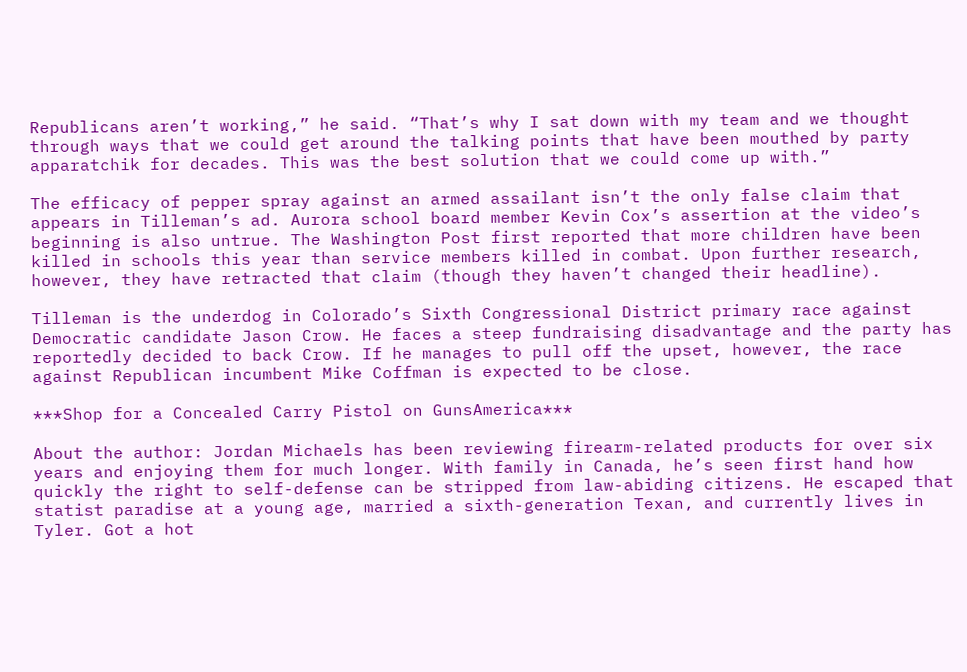Republicans aren’t working,” he said. “That’s why I sat down with my team and we thought through ways that we could get around the talking points that have been mouthed by party apparatchik for decades. This was the best solution that we could come up with.”

The efficacy of pepper spray against an armed assailant isn’t the only false claim that appears in Tilleman’s ad. Aurora school board member Kevin Cox’s assertion at the video’s beginning is also untrue. The Washington Post first reported that more children have been killed in schools this year than service members killed in combat. Upon further research, however, they have retracted that claim (though they haven’t changed their headline).

Tilleman is the underdog in Colorado’s Sixth Congressional District primary race against Democratic candidate Jason Crow. He faces a steep fundraising disadvantage and the party has reportedly decided to back Crow. If he manages to pull off the upset, however, the race against Republican incumbent Mike Coffman is expected to be close.

***Shop for a Concealed Carry Pistol on GunsAmerica***

About the author: Jordan Michaels has been reviewing firearm-related products for over six years and enjoying them for much longer. With family in Canada, he’s seen first hand how quickly the right to self-defense can be stripped from law-abiding citizens. He escaped that statist paradise at a young age, married a sixth-generation Texan, and currently lives in Tyler. Got a hot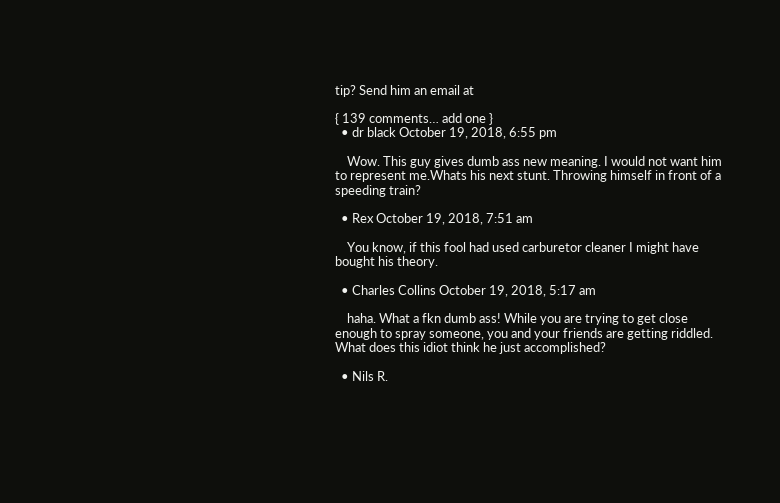tip? Send him an email at

{ 139 comments… add one }
  • dr black October 19, 2018, 6:55 pm

    Wow. This guy gives dumb ass new meaning. I would not want him to represent me.Whats his next stunt. Throwing himself in front of a speeding train?

  • Rex October 19, 2018, 7:51 am

    You know, if this fool had used carburetor cleaner I might have bought his theory.

  • Charles Collins October 19, 2018, 5:17 am

    haha. What a fkn dumb ass! While you are trying to get close enough to spray someone, you and your friends are getting riddled. What does this idiot think he just accomplished?

  • Nils R.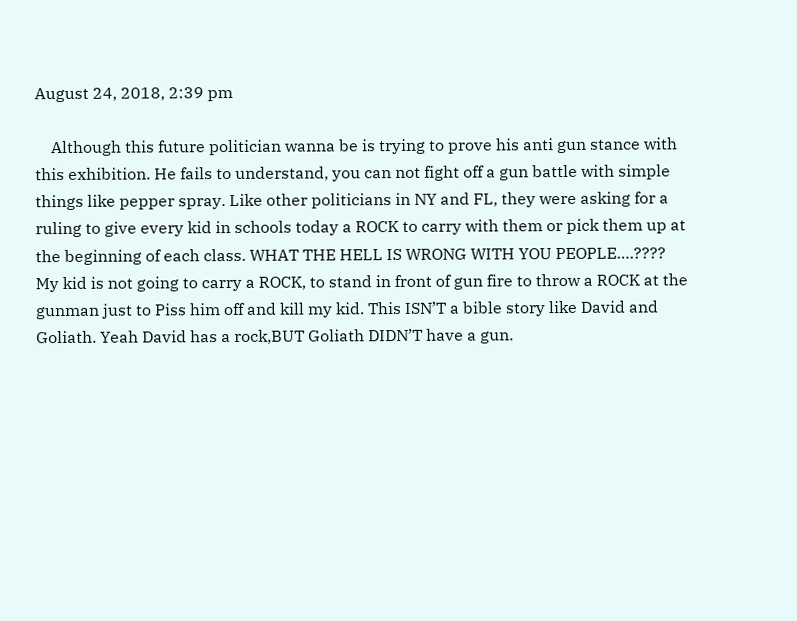August 24, 2018, 2:39 pm

    Although this future politician wanna be is trying to prove his anti gun stance with this exhibition. He fails to understand, you can not fight off a gun battle with simple things like pepper spray. Like other politicians in NY and FL, they were asking for a ruling to give every kid in schools today a ROCK to carry with them or pick them up at the beginning of each class. WHAT THE HELL IS WRONG WITH YOU PEOPLE….???? My kid is not going to carry a ROCK, to stand in front of gun fire to throw a ROCK at the gunman just to Piss him off and kill my kid. This ISN’T a bible story like David and Goliath. Yeah David has a rock,BUT Goliath DIDN’T have a gun.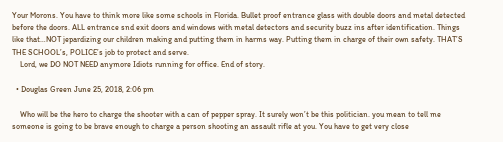Your Morons. You have to think more like some schools in Florida. Bullet proof entrance glass with double doors and metal detected before the doors. ALL entrance snd exit doors and windows with metal detectors and security buzz ins after identification. Things like that…NOT jepardizing our children making and putting them in harms way. Putting them in charge of their own safety. THAT’S THE SCHOOL’s, POLICE’s job to protect and serve.
    Lord, we DO NOT NEED anymore Idiots running for office. End of story.

  • Douglas Green June 25, 2018, 2:06 pm

    Who will be the hero to charge the shooter with a can of pepper spray. It surely won’t be this politician. you mean to tell me someone is going to be brave enough to charge a person shooting an assault rifle at you. You have to get very close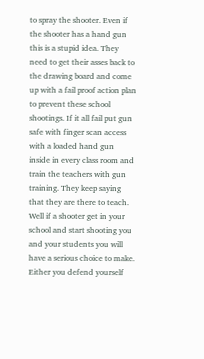to spray the shooter. Even if the shooter has a hand gun this is a stupid idea. They need to get their asses back to the drawing board and come up with a fail proof action plan to prevent these school shootings. If it all fail put gun safe with finger scan access with a loaded hand gun inside in every class room and train the teachers with gun training. They keep saying that they are there to teach. Well if a shooter get in your school and start shooting you and your students you will have a serious choice to make. Either you defend yourself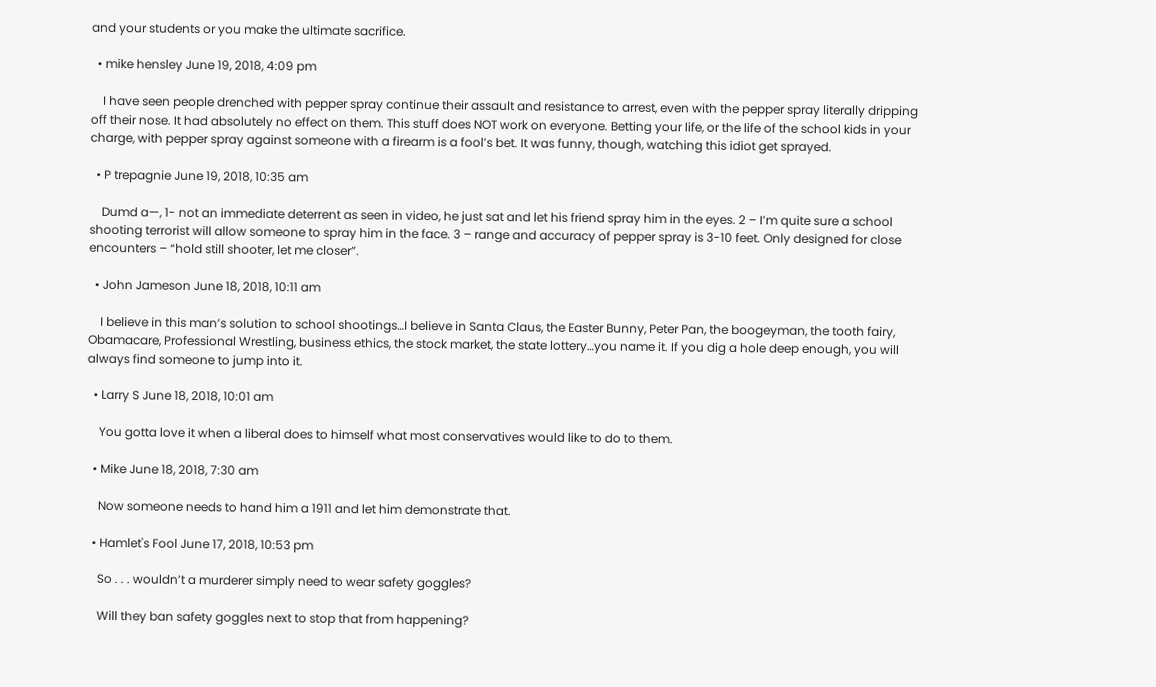and your students or you make the ultimate sacrifice.

  • mike hensley June 19, 2018, 4:09 pm

    I have seen people drenched with pepper spray continue their assault and resistance to arrest, even with the pepper spray literally dripping off their nose. It had absolutely no effect on them. This stuff does NOT work on everyone. Betting your life, or the life of the school kids in your charge, with pepper spray against someone with a firearm is a fool’s bet. It was funny, though, watching this idiot get sprayed.

  • P trepagnie June 19, 2018, 10:35 am

    Dumd a—, 1- not an immediate deterrent as seen in video, he just sat and let his friend spray him in the eyes. 2 – I’m quite sure a school shooting terrorist will allow someone to spray him in the face. 3 – range and accuracy of pepper spray is 3-10 feet. Only designed for close encounters – “hold still shooter, let me closer”.

  • John Jameson June 18, 2018, 10:11 am

    I believe in this man’s solution to school shootings…I believe in Santa Claus, the Easter Bunny, Peter Pan, the boogeyman, the tooth fairy, Obamacare, Professional Wrestling, business ethics, the stock market, the state lottery…you name it. If you dig a hole deep enough, you will always find someone to jump into it.

  • Larry S June 18, 2018, 10:01 am

    You gotta love it when a liberal does to himself what most conservatives would like to do to them.

  • Mike June 18, 2018, 7:30 am

    Now someone needs to hand him a 1911 and let him demonstrate that.

  • Hamlet's Fool June 17, 2018, 10:53 pm

    So . . . wouldn’t a murderer simply need to wear safety goggles?

    Will they ban safety goggles next to stop that from happening?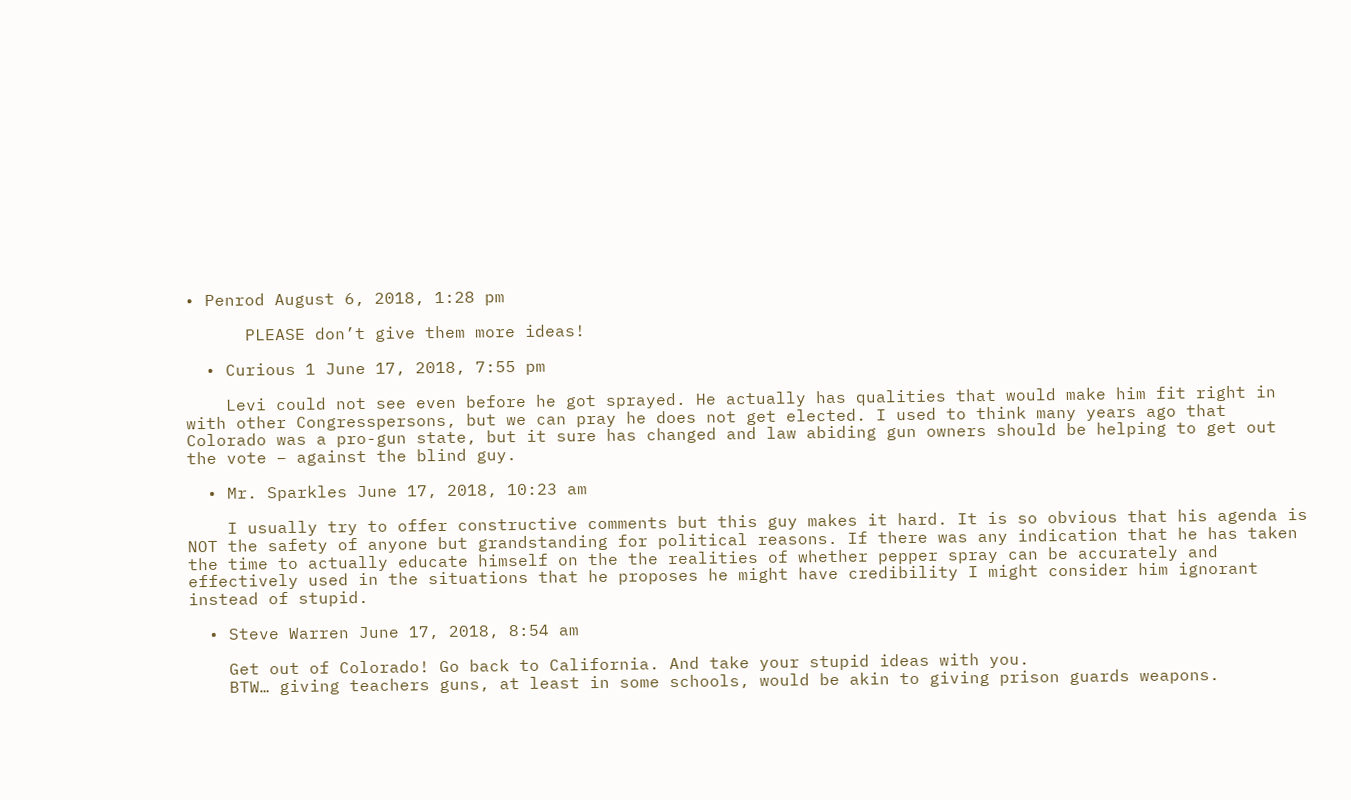• Penrod August 6, 2018, 1:28 pm

      PLEASE don’t give them more ideas!

  • Curious 1 June 17, 2018, 7:55 pm

    Levi could not see even before he got sprayed. He actually has qualities that would make him fit right in with other Congresspersons, but we can pray he does not get elected. I used to think many years ago that Colorado was a pro-gun state, but it sure has changed and law abiding gun owners should be helping to get out the vote – against the blind guy.

  • Mr. Sparkles June 17, 2018, 10:23 am

    I usually try to offer constructive comments but this guy makes it hard. It is so obvious that his agenda is NOT the safety of anyone but grandstanding for political reasons. If there was any indication that he has taken the time to actually educate himself on the the realities of whether pepper spray can be accurately and effectively used in the situations that he proposes he might have credibility I might consider him ignorant instead of stupid.

  • Steve Warren June 17, 2018, 8:54 am

    Get out of Colorado! Go back to California. And take your stupid ideas with you.
    BTW… giving teachers guns, at least in some schools, would be akin to giving prison guards weapons.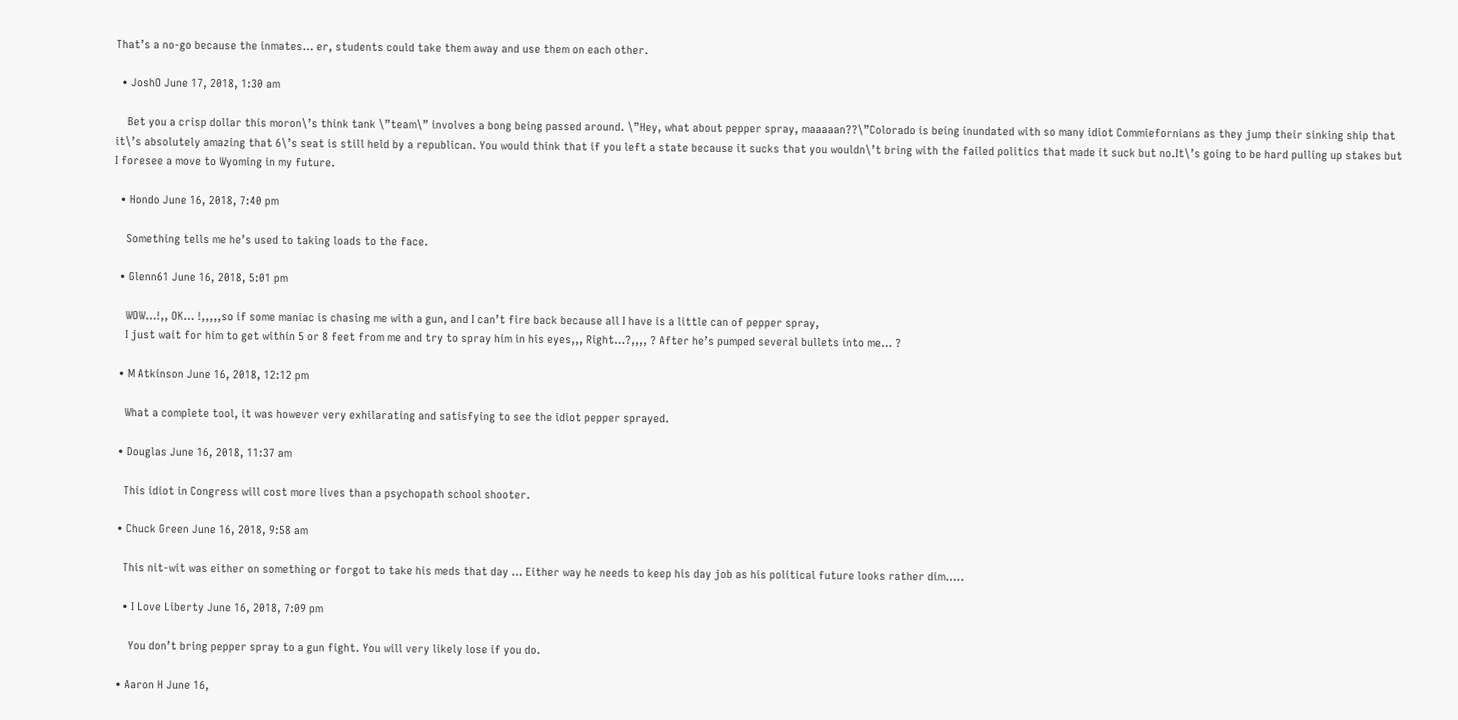That’s a no-go because the inmates… er, students could take them away and use them on each other.

  • JoshO June 17, 2018, 1:30 am

    Bet you a crisp dollar this moron\’s think tank \”team\” involves a bong being passed around. \”Hey, what about pepper spray, maaaaan??\”Colorado is being inundated with so many idiot Commiefornians as they jump their sinking ship that it\’s absolutely amazing that 6\’s seat is still held by a republican. You would think that if you left a state because it sucks that you wouldn\’t bring with the failed politics that made it suck but no.It\’s going to be hard pulling up stakes but I foresee a move to Wyoming in my future.

  • Hondo June 16, 2018, 7:40 pm

    Something tells me he’s used to taking loads to the face.

  • Glenn61 June 16, 2018, 5:01 pm

    WOW…!,, OK… !,,,,,so if some maniac is chasing me with a gun, and I can’t fire back because all I have is a little can of pepper spray,
    I just wait for him to get within 5 or 8 feet from me and try to spray him in his eyes,,, Right…?,,,, ? After he’s pumped several bullets into me… ?

  • M Atkinson June 16, 2018, 12:12 pm

    What a complete tool, it was however very exhilarating and satisfying to see the idiot pepper sprayed.

  • Douglas June 16, 2018, 11:37 am

    This idiot in Congress will cost more lives than a psychopath school shooter.

  • Chuck Green June 16, 2018, 9:58 am

    This nit-wit was either on something or forgot to take his meds that day … Either way he needs to keep his day job as his political future looks rather dim…..

    • I Love Liberty June 16, 2018, 7:09 pm

      You don’t bring pepper spray to a gun fight. You will very likely lose if you do.

  • Aaron H June 16,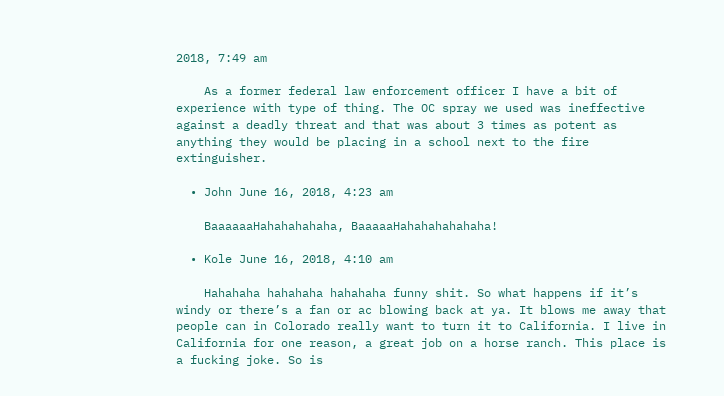2018, 7:49 am

    As a former federal law enforcement officer I have a bit of experience with type of thing. The OC spray we used was ineffective against a deadly threat and that was about 3 times as potent as anything they would be placing in a school next to the fire extinguisher.

  • John June 16, 2018, 4:23 am

    BaaaaaaHahahahahaha, BaaaaaHahahahahahaha!

  • Kole June 16, 2018, 4:10 am

    Hahahaha hahahaha hahahaha funny shit. So what happens if it’s windy or there’s a fan or ac blowing back at ya. It blows me away that people can in Colorado really want to turn it to California. I live in California for one reason, a great job on a horse ranch. This place is a fucking joke. So is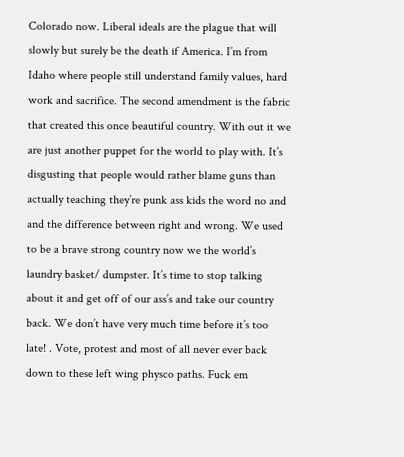Colorado now. Liberal ideals are the plague that will slowly but surely be the death if America. I’m from Idaho where people still understand family values, hard work and sacrifice. The second amendment is the fabric that created this once beautiful country. With out it we are just another puppet for the world to play with. It’s disgusting that people would rather blame guns than actually teaching they’re punk ass kids the word no and and the difference between right and wrong. We used to be a brave strong country now we the world’s laundry basket/ dumpster. It’s time to stop talking about it and get off of our ass’s and take our country back. We don’t have very much time before it’s too late! . Vote, protest and most of all never ever back down to these left wing physco paths. Fuck em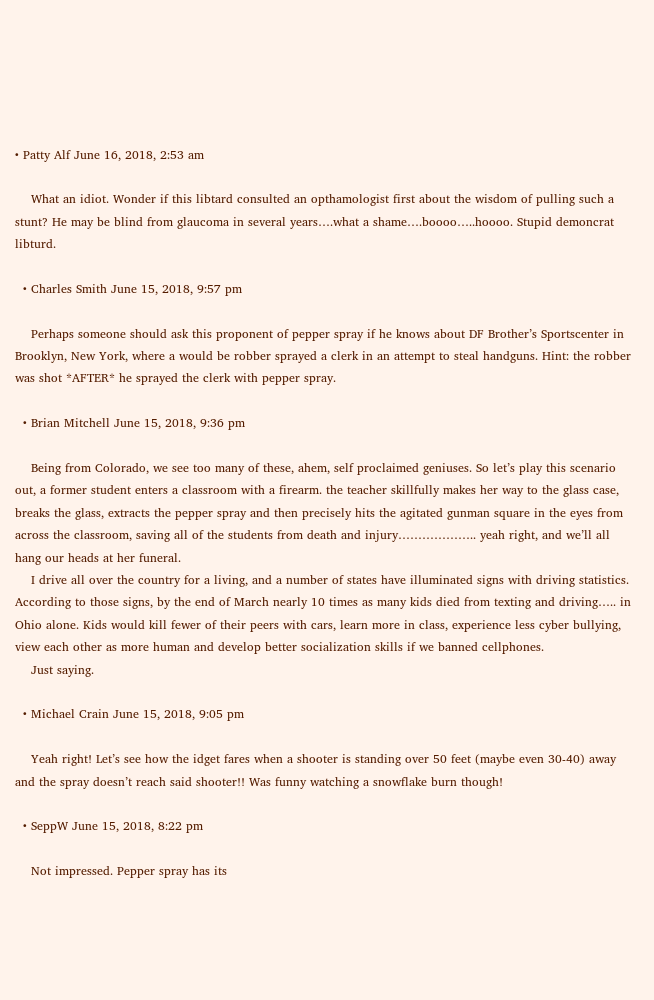• Patty Alf June 16, 2018, 2:53 am

    What an idiot. Wonder if this libtard consulted an opthamologist first about the wisdom of pulling such a stunt? He may be blind from glaucoma in several years….what a shame….boooo…..hoooo. Stupid demoncrat libturd.

  • Charles Smith June 15, 2018, 9:57 pm

    Perhaps someone should ask this proponent of pepper spray if he knows about DF Brother’s Sportscenter in Brooklyn, New York, where a would be robber sprayed a clerk in an attempt to steal handguns. Hint: the robber was shot *AFTER* he sprayed the clerk with pepper spray.

  • Brian Mitchell June 15, 2018, 9:36 pm

    Being from Colorado, we see too many of these, ahem, self proclaimed geniuses. So let’s play this scenario out, a former student enters a classroom with a firearm. the teacher skillfully makes her way to the glass case, breaks the glass, extracts the pepper spray and then precisely hits the agitated gunman square in the eyes from across the classroom, saving all of the students from death and injury……………….. yeah right, and we’ll all hang our heads at her funeral.
    I drive all over the country for a living, and a number of states have illuminated signs with driving statistics. According to those signs, by the end of March nearly 10 times as many kids died from texting and driving….. in Ohio alone. Kids would kill fewer of their peers with cars, learn more in class, experience less cyber bullying, view each other as more human and develop better socialization skills if we banned cellphones.
    Just saying.

  • Michael Crain June 15, 2018, 9:05 pm

    Yeah right! Let’s see how the idget fares when a shooter is standing over 50 feet (maybe even 30-40) away and the spray doesn’t reach said shooter!! Was funny watching a snowflake burn though!

  • SeppW June 15, 2018, 8:22 pm

    Not impressed. Pepper spray has its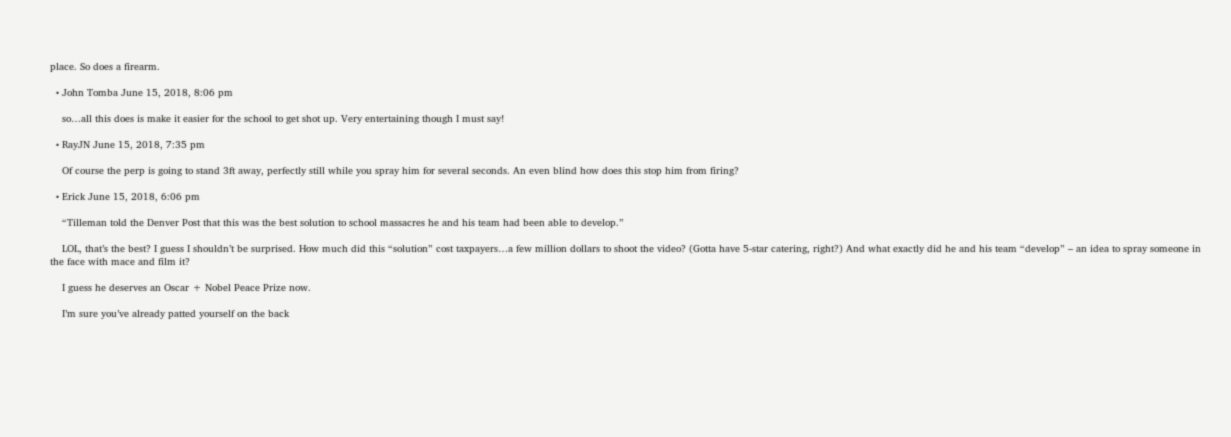place. So does a firearm.

  • John Tomba June 15, 2018, 8:06 pm

    so…all this does is make it easier for the school to get shot up. Very entertaining though I must say!

  • RayJN June 15, 2018, 7:35 pm

    Of course the perp is going to stand 3ft away, perfectly still while you spray him for several seconds. An even blind how does this stop him from firing?

  • Erick June 15, 2018, 6:06 pm

    “Tilleman told the Denver Post that this was the best solution to school massacres he and his team had been able to develop.”

    LOL, that’s the best? I guess I shouldn’t be surprised. How much did this “solution” cost taxpayers…a few million dollars to shoot the video? (Gotta have 5-star catering, right?) And what exactly did he and his team “develop” – an idea to spray someone in the face with mace and film it?

    I guess he deserves an Oscar + Nobel Peace Prize now.

    I’m sure you’ve already patted yourself on the back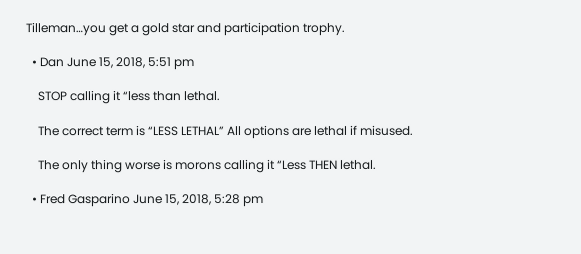Tilleman…you get a gold star and participation trophy.

  • Dan June 15, 2018, 5:51 pm

    STOP calling it “less than lethal.

    The correct term is “LESS LETHAL” All options are lethal if misused.

    The only thing worse is morons calling it “Less THEN lethal.

  • Fred Gasparino June 15, 2018, 5:28 pm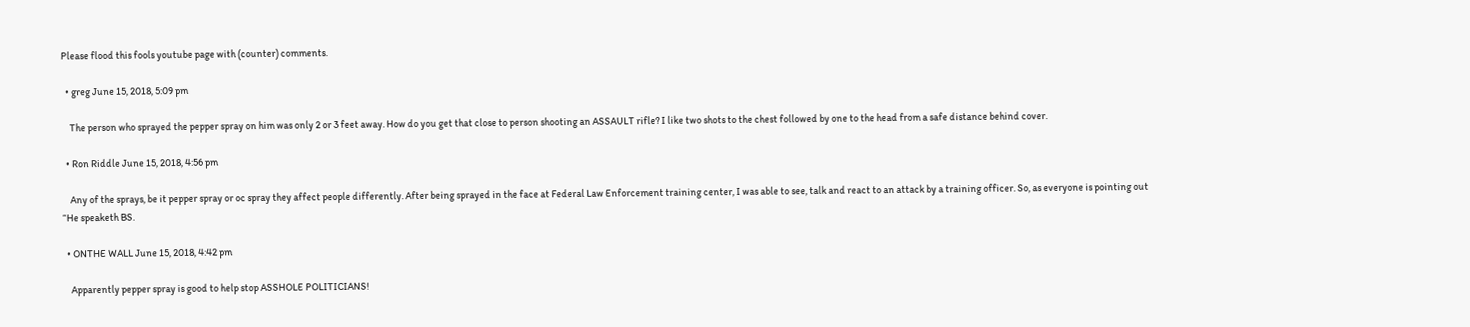Please flood this fools youtube page with (counter) comments.

  • greg June 15, 2018, 5:09 pm

    The person who sprayed the pepper spray on him was only 2 or 3 feet away. How do you get that close to person shooting an ASSAULT rifle? I like two shots to the chest followed by one to the head from a safe distance behind cover.

  • Ron Riddle June 15, 2018, 4:56 pm

    Any of the sprays, be it pepper spray or oc spray they affect people differently. After being sprayed in the face at Federal Law Enforcement training center, I was able to see, talk and react to an attack by a training officer. So, as everyone is pointing out “He speaketh BS.

  • ONTHE WALL June 15, 2018, 4:42 pm

    Apparently pepper spray is good to help stop ASSHOLE POLITICIANS!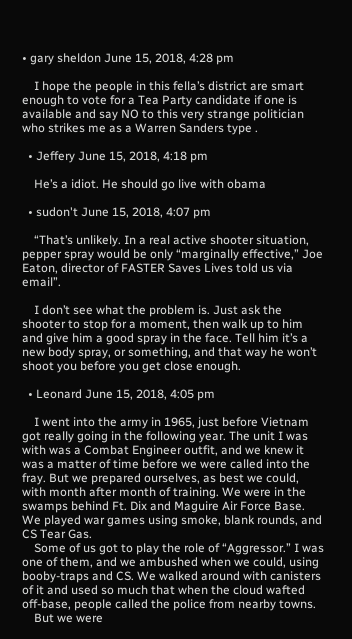• gary sheldon June 15, 2018, 4:28 pm

    I hope the people in this fella’s district are smart enough to vote for a Tea Party candidate if one is available and say NO to this very strange politician who strikes me as a Warren Sanders type .

  • Jeffery June 15, 2018, 4:18 pm

    He’s a idiot. He should go live with obama

  • sudon't June 15, 2018, 4:07 pm

    “That’s unlikely. In a real active shooter situation, pepper spray would be only “marginally effective,” Joe Eaton, director of FASTER Saves Lives told us via email”.

    I don’t see what the problem is. Just ask the shooter to stop for a moment, then walk up to him and give him a good spray in the face. Tell him it’s a new body spray, or something, and that way he won’t shoot you before you get close enough.

  • Leonard June 15, 2018, 4:05 pm

    I went into the army in 1965, just before Vietnam got really going in the following year. The unit I was with was a Combat Engineer outfit, and we knew it was a matter of time before we were called into the fray. But we prepared ourselves, as best we could, with month after month of training. We were in the swamps behind Ft. Dix and Maguire Air Force Base. We played war games using smoke, blank rounds, and CS Tear Gas.
    Some of us got to play the role of “Aggressor.” I was one of them, and we ambushed when we could, using booby-traps and CS. We walked around with canisters of it and used so much that when the cloud wafted off-base, people called the police from nearby towns.
    But we were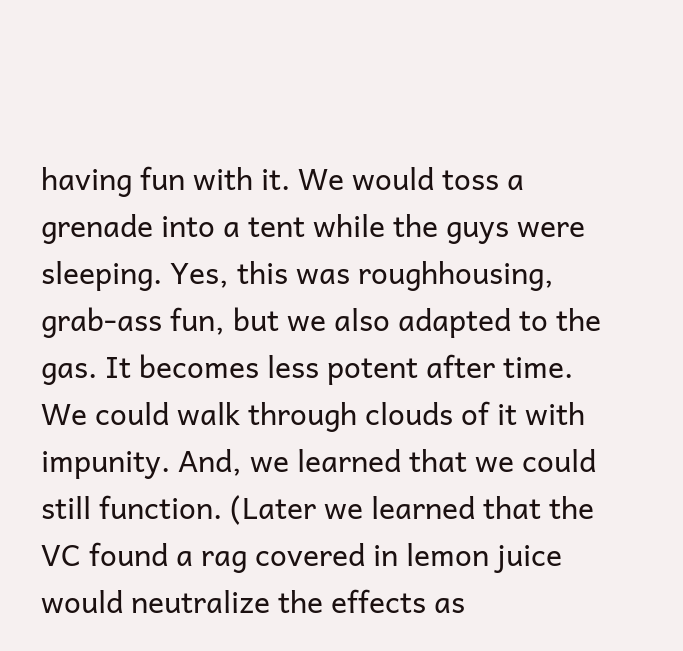having fun with it. We would toss a grenade into a tent while the guys were sleeping. Yes, this was roughhousing, grab-ass fun, but we also adapted to the gas. It becomes less potent after time. We could walk through clouds of it with impunity. And, we learned that we could still function. (Later we learned that the VC found a rag covered in lemon juice would neutralize the effects as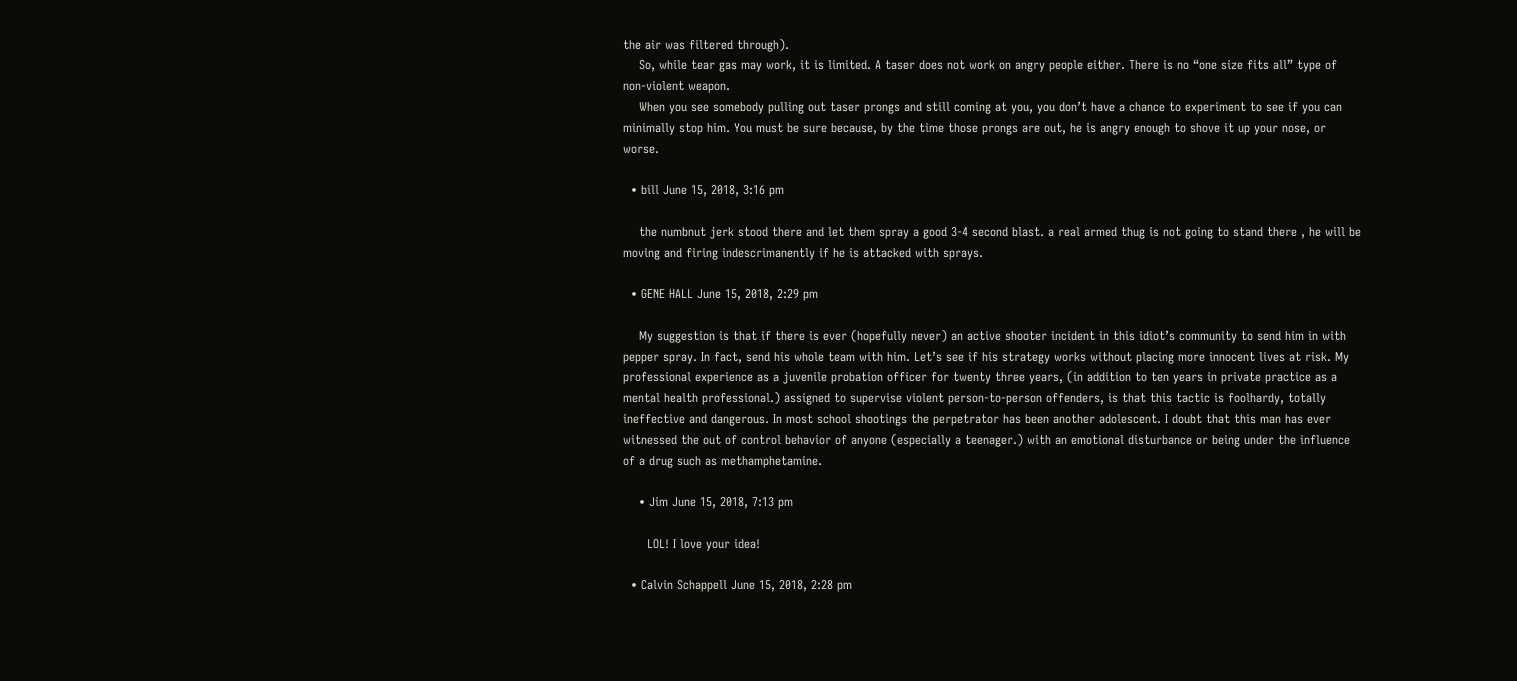the air was filtered through).
    So, while tear gas may work, it is limited. A taser does not work on angry people either. There is no “one size fits all” type of non-violent weapon.
    When you see somebody pulling out taser prongs and still coming at you, you don’t have a chance to experiment to see if you can minimally stop him. You must be sure because, by the time those prongs are out, he is angry enough to shove it up your nose, or worse.

  • bill June 15, 2018, 3:16 pm

    the numbnut jerk stood there and let them spray a good 3-4 second blast. a real armed thug is not going to stand there , he will be moving and firing indescrimanently if he is attacked with sprays.

  • GENE HALL June 15, 2018, 2:29 pm

    My suggestion is that if there is ever (hopefully never) an active shooter incident in this idiot’s community to send him in with pepper spray. In fact, send his whole team with him. Let’s see if his strategy works without placing more innocent lives at risk. My professional experience as a juvenile probation officer for twenty three years, (in addition to ten years in private practice as a mental health professional.) assigned to supervise violent person-to-person offenders, is that this tactic is foolhardy, totally ineffective and dangerous. In most school shootings the perpetrator has been another adolescent. I doubt that this man has ever witnessed the out of control behavior of anyone (especially a teenager.) with an emotional disturbance or being under the influence of a drug such as methamphetamine.

    • Jim June 15, 2018, 7:13 pm

      LOL! I love your idea!

  • Calvin Schappell June 15, 2018, 2:28 pm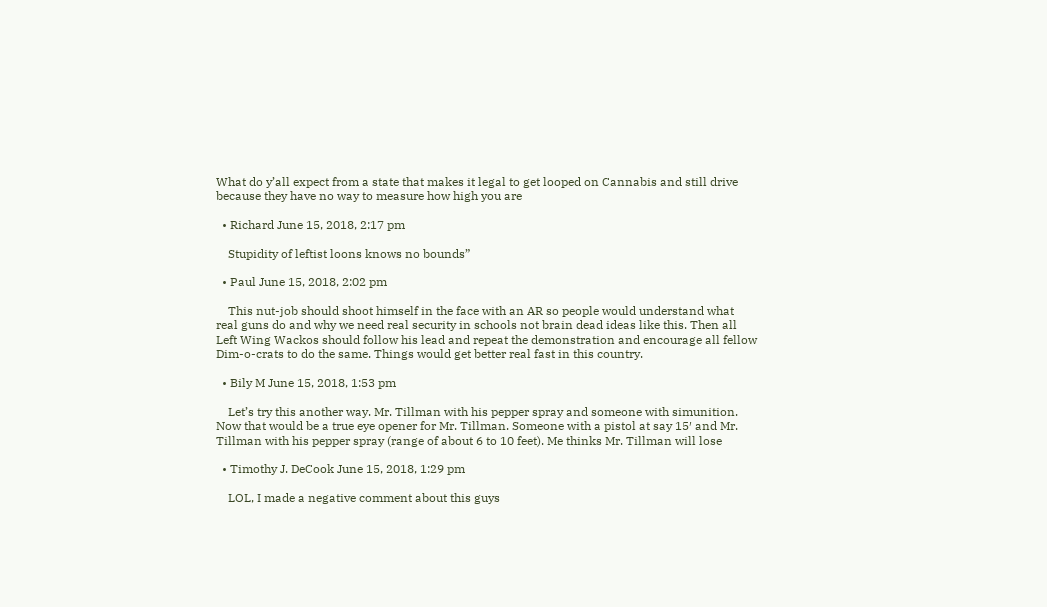What do y’all expect from a state that makes it legal to get looped on Cannabis and still drive because they have no way to measure how high you are

  • Richard June 15, 2018, 2:17 pm

    Stupidity of leftist loons knows no bounds”

  • Paul June 15, 2018, 2:02 pm

    This nut-job should shoot himself in the face with an AR so people would understand what real guns do and why we need real security in schools not brain dead ideas like this. Then all Left Wing Wackos should follow his lead and repeat the demonstration and encourage all fellow Dim-o-crats to do the same. Things would get better real fast in this country.

  • Bily M June 15, 2018, 1:53 pm

    Let’s try this another way. Mr. Tillman with his pepper spray and someone with simunition. Now that would be a true eye opener for Mr. Tillman. Someone with a pistol at say 15′ and Mr. Tillman with his pepper spray (range of about 6 to 10 feet). Me thinks Mr. Tillman will lose

  • Timothy J. DeCook June 15, 2018, 1:29 pm

    LOL, I made a negative comment about this guys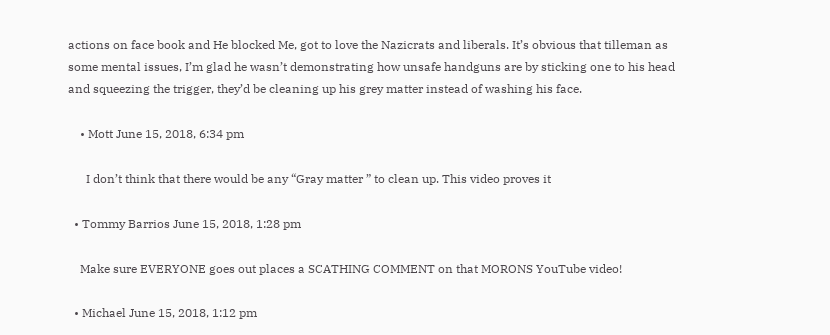actions on face book and He blocked Me, got to love the Nazicrats and liberals. It’s obvious that tilleman as some mental issues, I’m glad he wasn’t demonstrating how unsafe handguns are by sticking one to his head and squeezing the trigger, they’d be cleaning up his grey matter instead of washing his face.

    • Mott June 15, 2018, 6:34 pm

      I don’t think that there would be any “Gray matter ” to clean up. This video proves it

  • Tommy Barrios June 15, 2018, 1:28 pm

    Make sure EVERYONE goes out places a SCATHING COMMENT on that MORONS YouTube video!

  • Michael June 15, 2018, 1:12 pm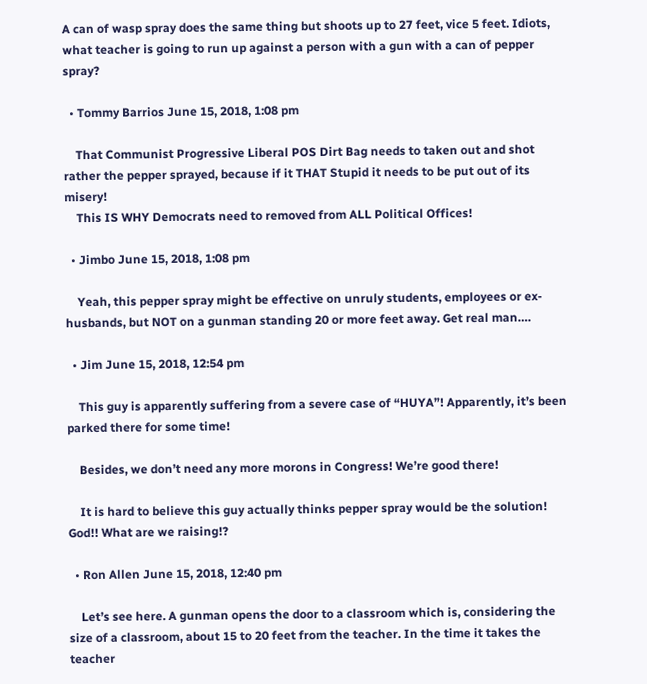A can of wasp spray does the same thing but shoots up to 27 feet, vice 5 feet. Idiots, what teacher is going to run up against a person with a gun with a can of pepper spray?

  • Tommy Barrios June 15, 2018, 1:08 pm

    That Communist Progressive Liberal POS Dirt Bag needs to taken out and shot rather the pepper sprayed, because if it THAT Stupid it needs to be put out of its misery!
    This IS WHY Democrats need to removed from ALL Political Offices!

  • Jimbo June 15, 2018, 1:08 pm

    Yeah, this pepper spray might be effective on unruly students, employees or ex-husbands, but NOT on a gunman standing 20 or more feet away. Get real man….

  • Jim June 15, 2018, 12:54 pm

    This guy is apparently suffering from a severe case of “HUYA”! Apparently, it’s been parked there for some time!

    Besides, we don’t need any more morons in Congress! We’re good there!

    It is hard to believe this guy actually thinks pepper spray would be the solution! God!! What are we raising!?

  • Ron Allen June 15, 2018, 12:40 pm

    Let’s see here. A gunman opens the door to a classroom which is, considering the size of a classroom, about 15 to 20 feet from the teacher. In the time it takes the teacher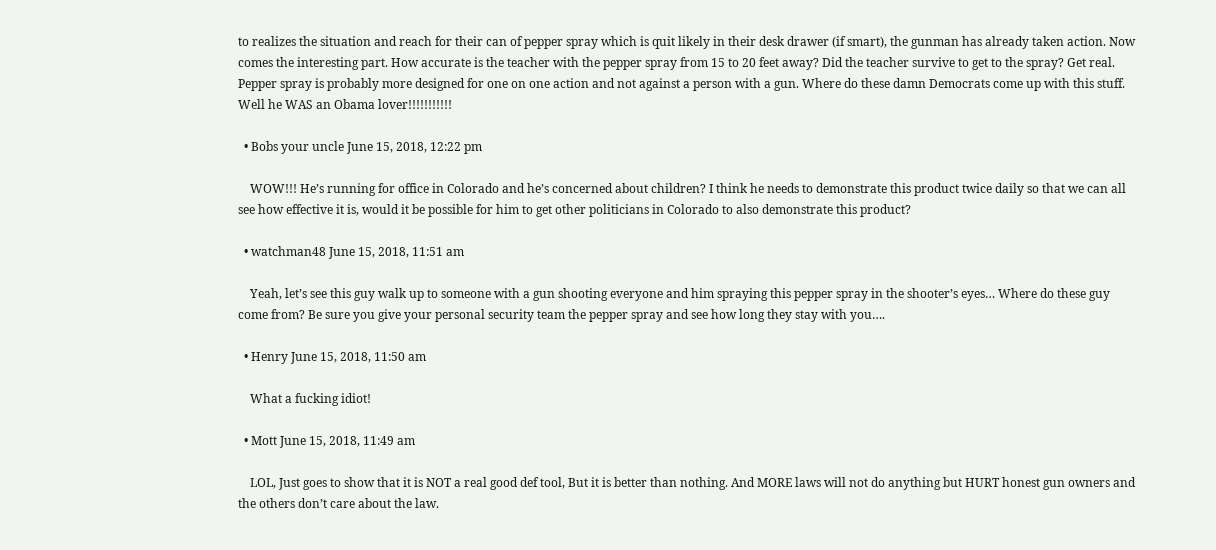to realizes the situation and reach for their can of pepper spray which is quit likely in their desk drawer (if smart), the gunman has already taken action. Now comes the interesting part. How accurate is the teacher with the pepper spray from 15 to 20 feet away? Did the teacher survive to get to the spray? Get real. Pepper spray is probably more designed for one on one action and not against a person with a gun. Where do these damn Democrats come up with this stuff. Well he WAS an Obama lover!!!!!!!!!!!

  • Bobs your uncle June 15, 2018, 12:22 pm

    WOW!!! He’s running for office in Colorado and he’s concerned about children? I think he needs to demonstrate this product twice daily so that we can all see how effective it is, would it be possible for him to get other politicians in Colorado to also demonstrate this product?

  • watchman48 June 15, 2018, 11:51 am

    Yeah, let’s see this guy walk up to someone with a gun shooting everyone and him spraying this pepper spray in the shooter’s eyes… Where do these guy come from? Be sure you give your personal security team the pepper spray and see how long they stay with you….

  • Henry June 15, 2018, 11:50 am

    What a fucking idiot!

  • Mott June 15, 2018, 11:49 am

    LOL, Just goes to show that it is NOT a real good def tool, But it is better than nothing. And MORE laws will not do anything but HURT honest gun owners and the others don’t care about the law.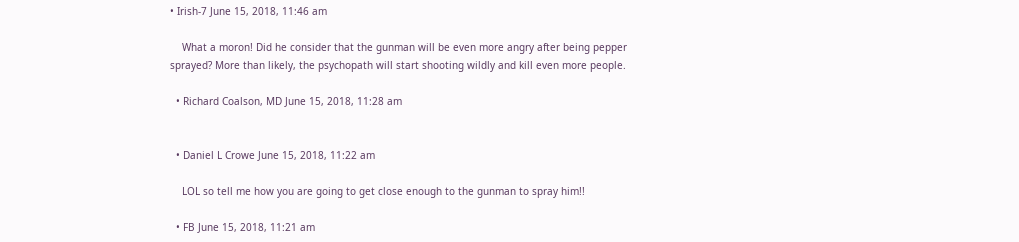• Irish-7 June 15, 2018, 11:46 am

    What a moron! Did he consider that the gunman will be even more angry after being pepper sprayed? More than likely, the psychopath will start shooting wildly and kill even more people.

  • Richard Coalson, MD June 15, 2018, 11:28 am


  • Daniel L Crowe June 15, 2018, 11:22 am

    LOL so tell me how you are going to get close enough to the gunman to spray him!!

  • FB June 15, 2018, 11:21 am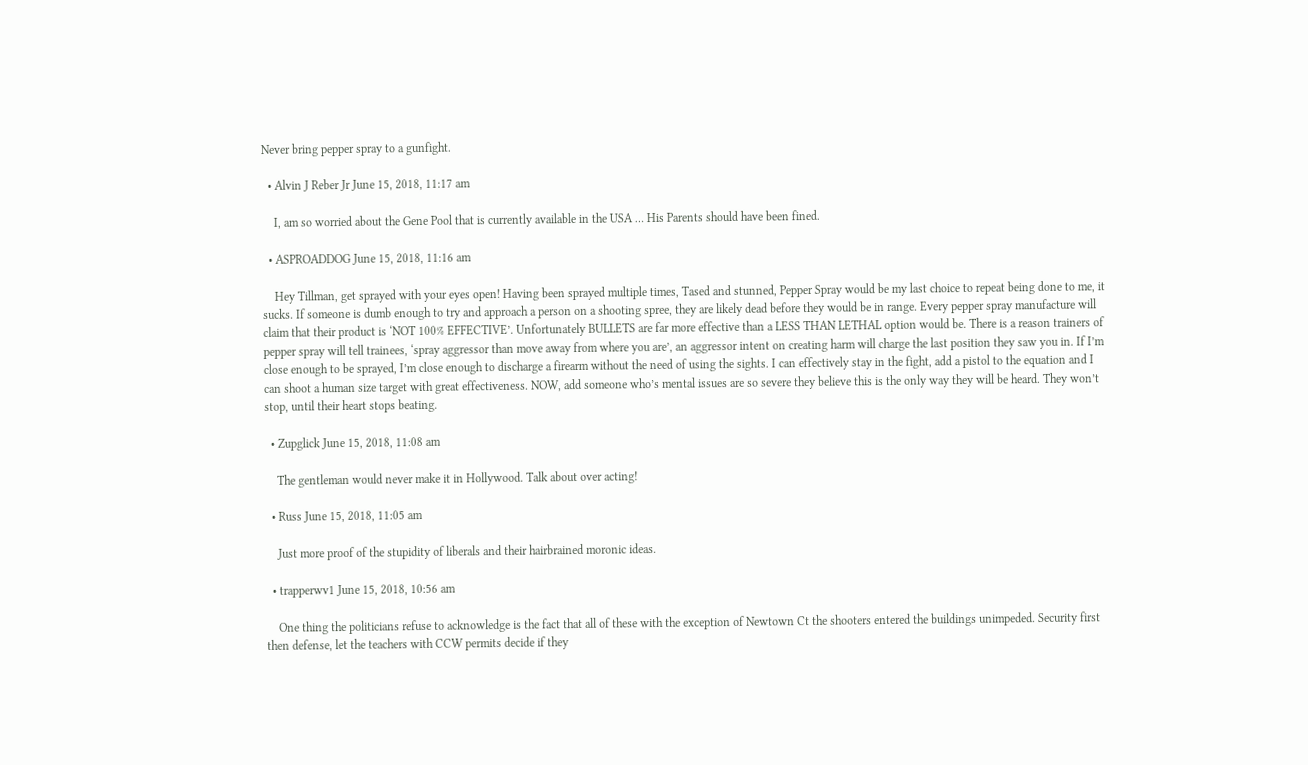Never bring pepper spray to a gunfight.

  • Alvin J Reber Jr June 15, 2018, 11:17 am

    I, am so worried about the Gene Pool that is currently available in the USA … His Parents should have been fined.

  • ASPROADDOG June 15, 2018, 11:16 am

    Hey Tillman, get sprayed with your eyes open! Having been sprayed multiple times, Tased and stunned, Pepper Spray would be my last choice to repeat being done to me, it sucks. If someone is dumb enough to try and approach a person on a shooting spree, they are likely dead before they would be in range. Every pepper spray manufacture will claim that their product is ‘NOT 100% EFFECTIVE’. Unfortunately BULLETS are far more effective than a LESS THAN LETHAL option would be. There is a reason trainers of pepper spray will tell trainees, ‘spray aggressor than move away from where you are’, an aggressor intent on creating harm will charge the last position they saw you in. If I’m close enough to be sprayed, I’m close enough to discharge a firearm without the need of using the sights. I can effectively stay in the fight, add a pistol to the equation and I can shoot a human size target with great effectiveness. NOW, add someone who’s mental issues are so severe they believe this is the only way they will be heard. They won’t stop, until their heart stops beating.

  • Zupglick June 15, 2018, 11:08 am

    The gentleman would never make it in Hollywood. Talk about over acting!

  • Russ June 15, 2018, 11:05 am

    Just more proof of the stupidity of liberals and their hairbrained moronic ideas.

  • trapperwv1 June 15, 2018, 10:56 am

    One thing the politicians refuse to acknowledge is the fact that all of these with the exception of Newtown Ct the shooters entered the buildings unimpeded. Security first then defense, let the teachers with CCW permits decide if they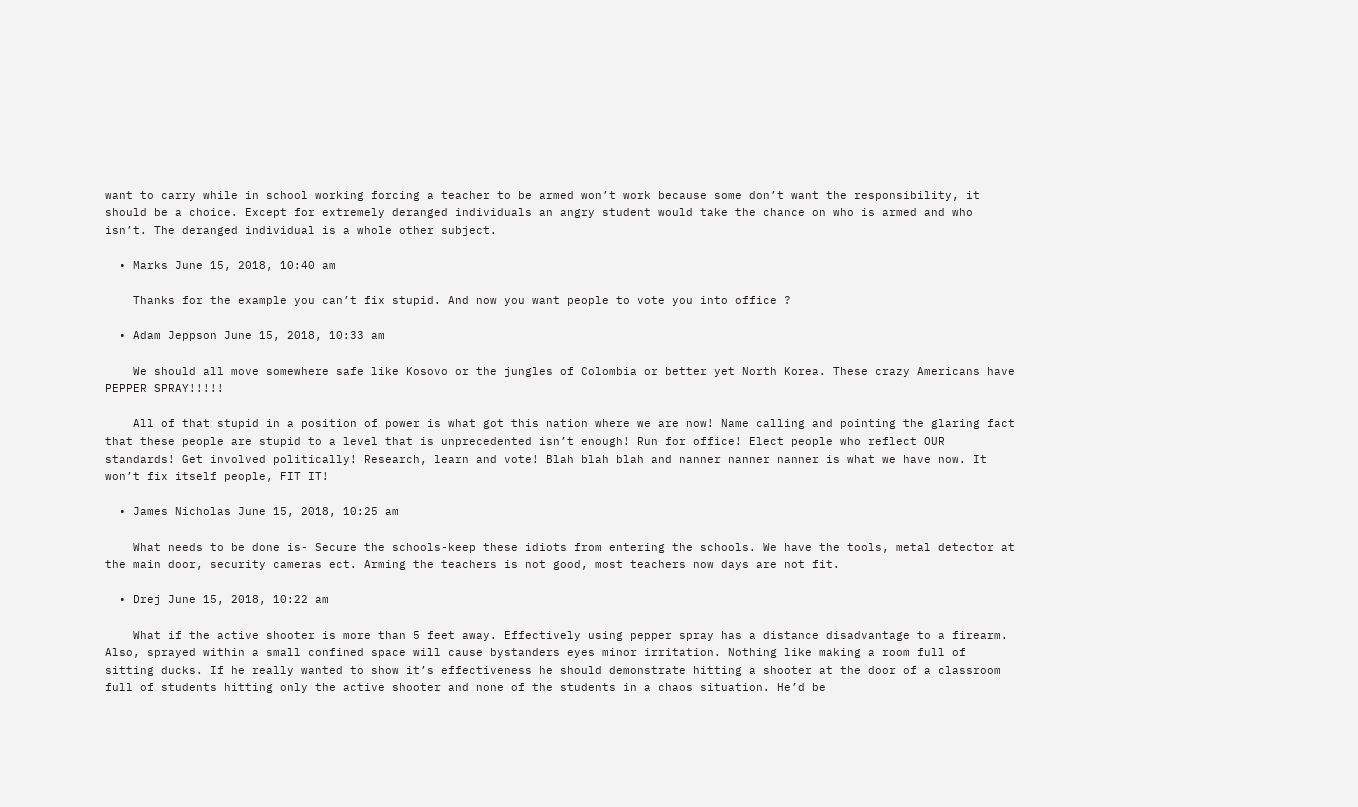want to carry while in school working forcing a teacher to be armed won’t work because some don’t want the responsibility, it should be a choice. Except for extremely deranged individuals an angry student would take the chance on who is armed and who isn’t. The deranged individual is a whole other subject.

  • Marks June 15, 2018, 10:40 am

    Thanks for the example you can’t fix stupid. And now you want people to vote you into office ?

  • Adam Jeppson June 15, 2018, 10:33 am

    We should all move somewhere safe like Kosovo or the jungles of Colombia or better yet North Korea. These crazy Americans have PEPPER SPRAY!!!!!

    All of that stupid in a position of power is what got this nation where we are now! Name calling and pointing the glaring fact that these people are stupid to a level that is unprecedented isn’t enough! Run for office! Elect people who reflect OUR standards! Get involved politically! Research, learn and vote! Blah blah blah and nanner nanner nanner is what we have now. It won’t fix itself people, FIT IT!

  • James Nicholas June 15, 2018, 10:25 am

    What needs to be done is- Secure the schools-keep these idiots from entering the schools. We have the tools, metal detector at the main door, security cameras ect. Arming the teachers is not good, most teachers now days are not fit.

  • Drej June 15, 2018, 10:22 am

    What if the active shooter is more than 5 feet away. Effectively using pepper spray has a distance disadvantage to a firearm. Also, sprayed within a small confined space will cause bystanders eyes minor irritation. Nothing like making a room full of sitting ducks. If he really wanted to show it’s effectiveness he should demonstrate hitting a shooter at the door of a classroom full of students hitting only the active shooter and none of the students in a chaos situation. He’d be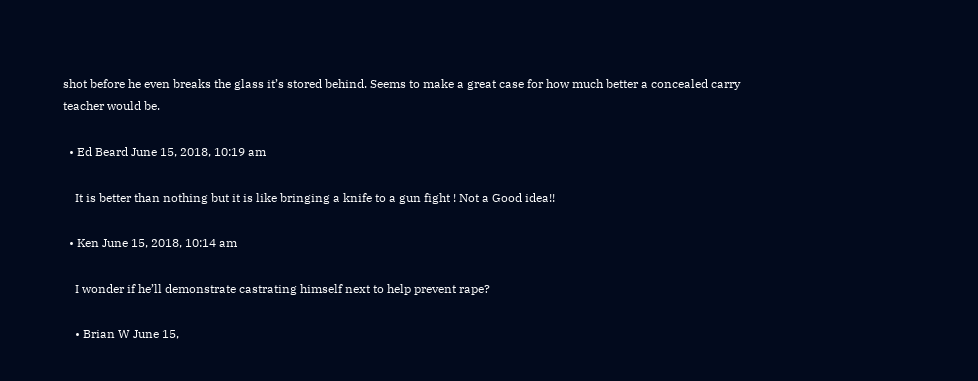shot before he even breaks the glass it’s stored behind. Seems to make a great case for how much better a concealed carry teacher would be.

  • Ed Beard June 15, 2018, 10:19 am

    It is better than nothing but it is like bringing a knife to a gun fight ! Not a Good idea!!

  • Ken June 15, 2018, 10:14 am

    I wonder if he’ll demonstrate castrating himself next to help prevent rape?

    • Brian W June 15,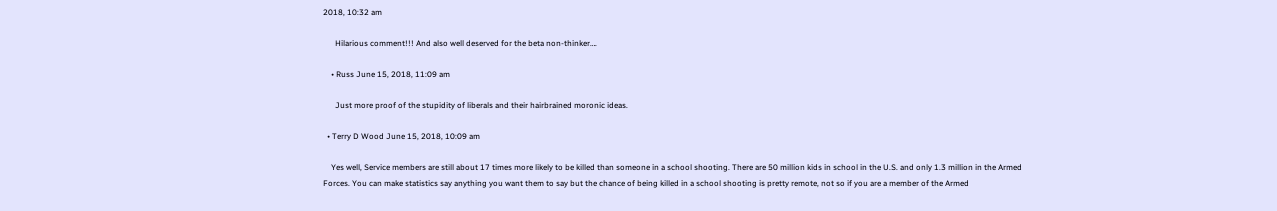2018, 10:32 am

      Hilarious comment!!! And also well deserved for the beta non-thinker….

    • Russ June 15, 2018, 11:09 am

      Just more proof of the stupidity of liberals and their hairbrained moronic ideas.

  • Terry D Wood June 15, 2018, 10:09 am

    Yes well, Service members are still about 17 times more likely to be killed than someone in a school shooting. There are 50 million kids in school in the U.S. and only 1.3 million in the Armed Forces. You can make statistics say anything you want them to say but the chance of being killed in a school shooting is pretty remote, not so if you are a member of the Armed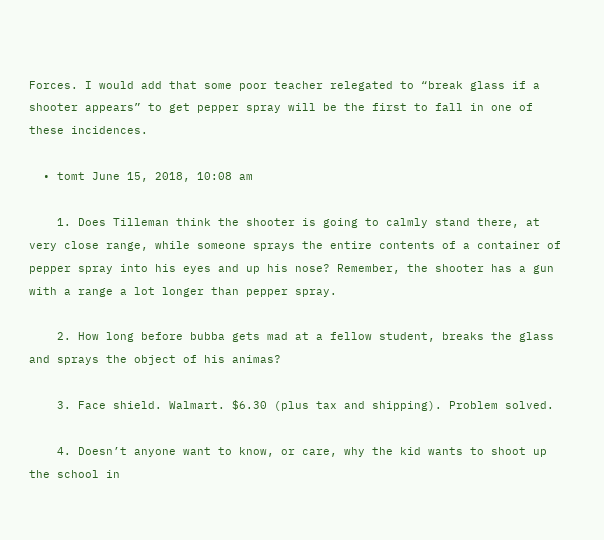Forces. I would add that some poor teacher relegated to “break glass if a shooter appears” to get pepper spray will be the first to fall in one of these incidences.

  • tomt June 15, 2018, 10:08 am

    1. Does Tilleman think the shooter is going to calmly stand there, at very close range, while someone sprays the entire contents of a container of pepper spray into his eyes and up his nose? Remember, the shooter has a gun with a range a lot longer than pepper spray.

    2. How long before bubba gets mad at a fellow student, breaks the glass and sprays the object of his animas?

    3. Face shield. Walmart. $6.30 (plus tax and shipping). Problem solved.

    4. Doesn’t anyone want to know, or care, why the kid wants to shoot up the school in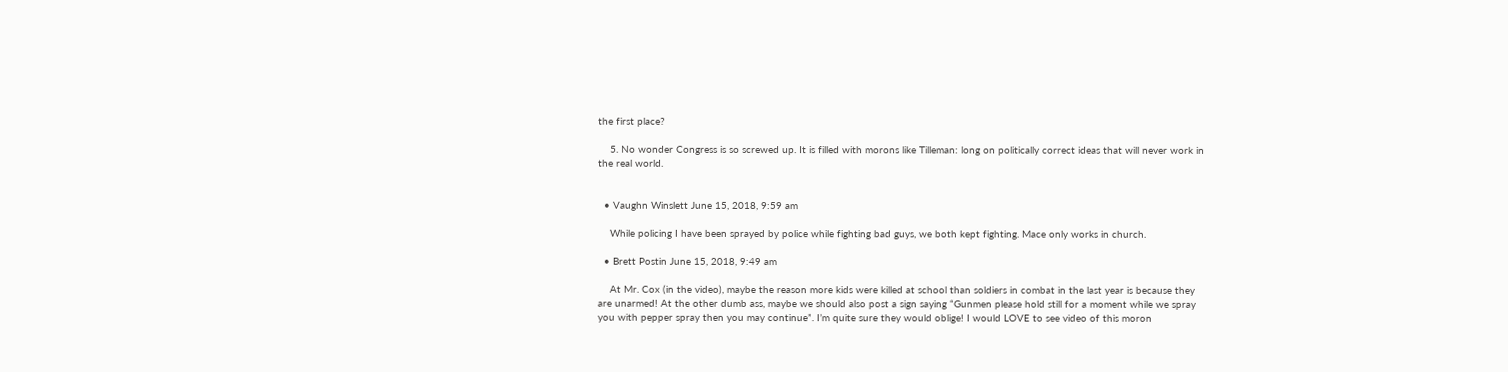the first place?

    5. No wonder Congress is so screwed up. It is filled with morons like Tilleman: long on politically correct ideas that will never work in the real world.


  • Vaughn Winslett June 15, 2018, 9:59 am

    While policing I have been sprayed by police while fighting bad guys, we both kept fighting. Mace only works in church.

  • Brett Postin June 15, 2018, 9:49 am

    At Mr. Cox (in the video), maybe the reason more kids were killed at school than soldiers in combat in the last year is because they are unarmed! At the other dumb ass, maybe we should also post a sign saying “Gunmen please hold still for a moment while we spray you with pepper spray then you may continue”. I’m quite sure they would oblige! I would LOVE to see video of this moron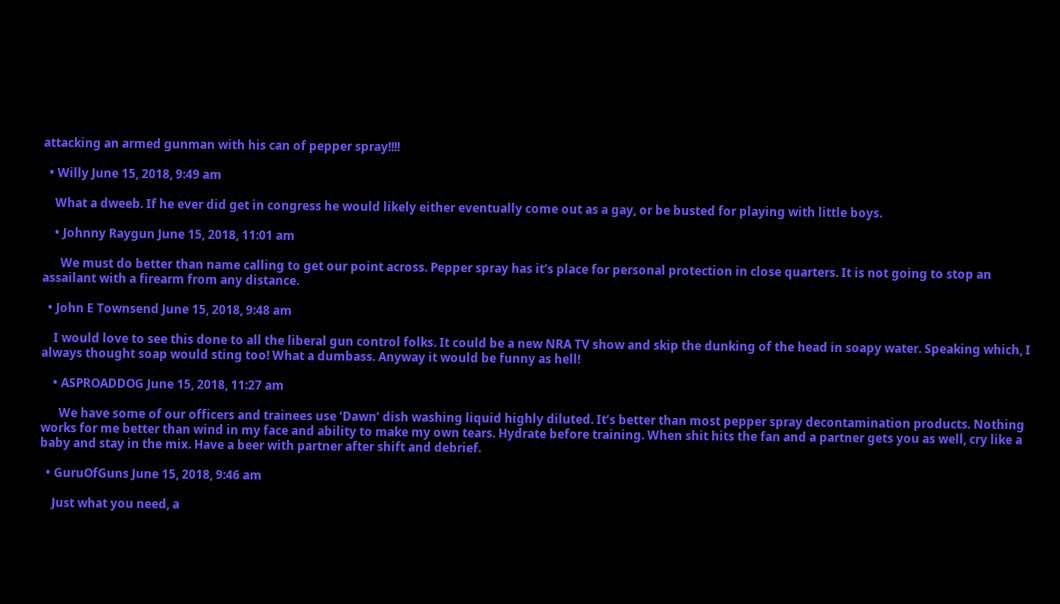attacking an armed gunman with his can of pepper spray!!!!

  • Willy June 15, 2018, 9:49 am

    What a dweeb. If he ever did get in congress he would likely either eventually come out as a gay, or be busted for playing with little boys.

    • Johnny Raygun June 15, 2018, 11:01 am

      We must do better than name calling to get our point across. Pepper spray has it’s place for personal protection in close quarters. It is not going to stop an assailant with a firearm from any distance.

  • John E Townsend June 15, 2018, 9:48 am

    I would love to see this done to all the liberal gun control folks. It could be a new NRA TV show and skip the dunking of the head in soapy water. Speaking which, I always thought soap would sting too! What a dumbass. Anyway it would be funny as hell!

    • ASPROADDOG June 15, 2018, 11:27 am

      We have some of our officers and trainees use ‘Dawn’ dish washing liquid highly diluted. It’s better than most pepper spray decontamination products. Nothing works for me better than wind in my face and ability to make my own tears. Hydrate before training. When shit hits the fan and a partner gets you as well, cry like a baby and stay in the mix. Have a beer with partner after shift and debrief.

  • GuruOfGuns June 15, 2018, 9:46 am

    Just what you need, a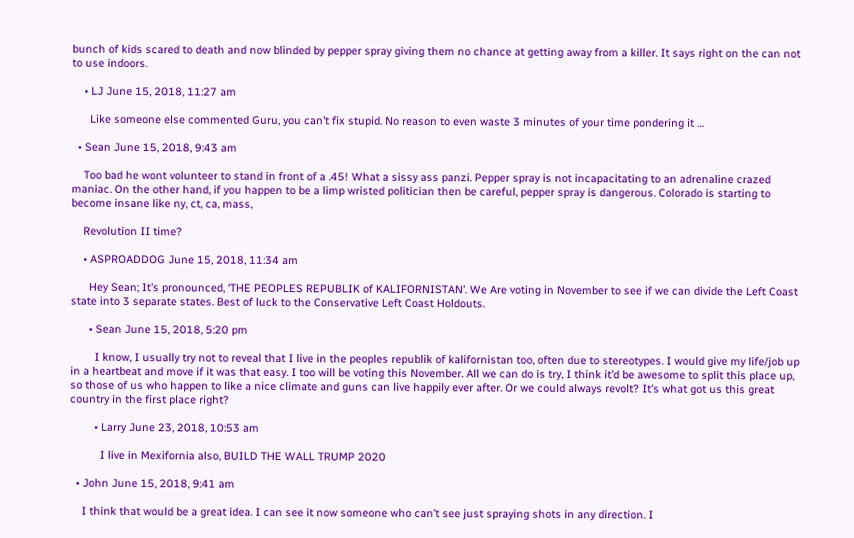bunch of kids scared to death and now blinded by pepper spray giving them no chance at getting away from a killer. It says right on the can not to use indoors.

    • LJ June 15, 2018, 11:27 am

      Like someone else commented Guru, you can’t fix stupid. No reason to even waste 3 minutes of your time pondering it …

  • Sean June 15, 2018, 9:43 am

    Too bad he wont volunteer to stand in front of a .45! What a sissy ass panzi. Pepper spray is not incapacitating to an adrenaline crazed maniac. On the other hand, if you happen to be a limp wristed politician then be careful, pepper spray is dangerous. Colorado is starting to become insane like ny, ct, ca, mass,

    Revolution II time?

    • ASPROADDOG June 15, 2018, 11:34 am

      Hey Sean; It’s pronounced, ‘THE PEOPLES REPUBLIK of KALIFORNISTAN’. We Are voting in November to see if we can divide the Left Coast state into 3 separate states. Best of luck to the Conservative Left Coast Holdouts.

      • Sean June 15, 2018, 5:20 pm

        I know, I usually try not to reveal that I live in the peoples republik of kalifornistan too, often due to stereotypes. I would give my life/job up in a heartbeat and move if it was that easy. I too will be voting this November. All we can do is try, I think it’d be awesome to split this place up, so those of us who happen to like a nice climate and guns can live happily ever after. Or we could always revolt? It’s what got us this great country in the first place right?

        • Larry June 23, 2018, 10:53 am

          I live in Mexifornia also, BUILD THE WALL TRUMP 2020

  • John June 15, 2018, 9:41 am

    I think that would be a great idea. I can see it now someone who can’t see just spraying shots in any direction. I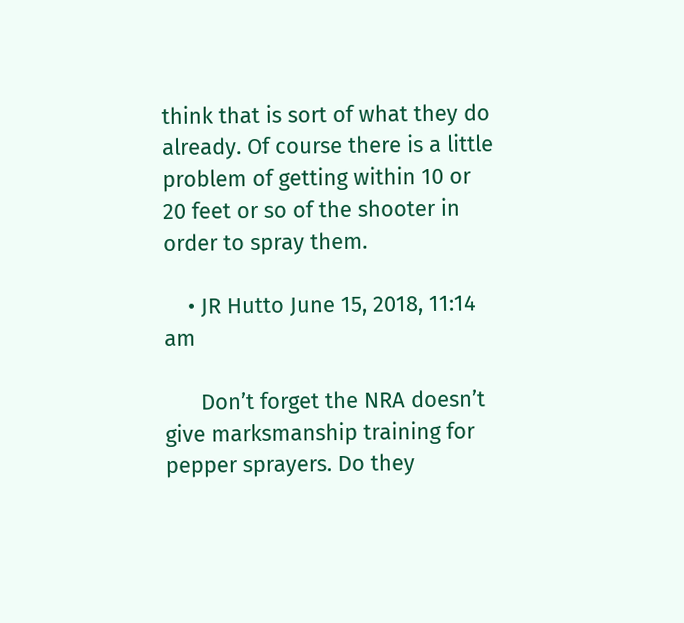think that is sort of what they do already. Of course there is a little problem of getting within 10 or 20 feet or so of the shooter in order to spray them.

    • JR Hutto June 15, 2018, 11:14 am

      Don’t forget the NRA doesn’t give marksmanship training for pepper sprayers. Do they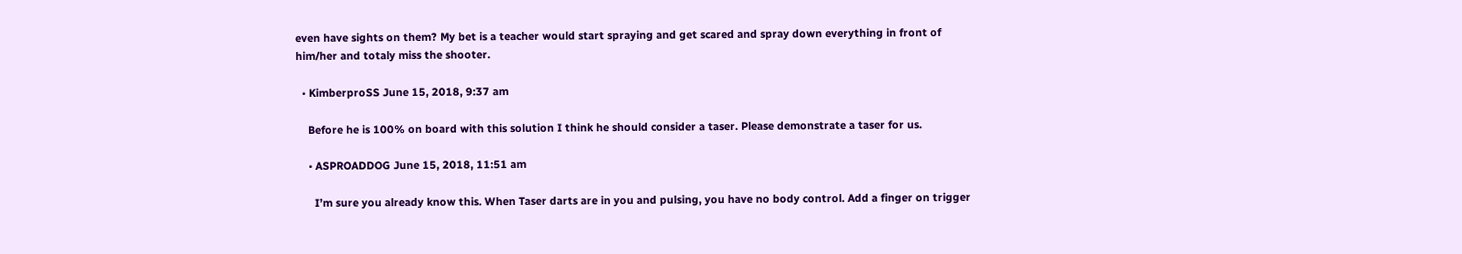even have sights on them? My bet is a teacher would start spraying and get scared and spray down everything in front of him/her and totaly miss the shooter.

  • KimberproSS June 15, 2018, 9:37 am

    Before he is 100% on board with this solution I think he should consider a taser. Please demonstrate a taser for us.

    • ASPROADDOG June 15, 2018, 11:51 am

      I’m sure you already know this. When Taser darts are in you and pulsing, you have no body control. Add a finger on trigger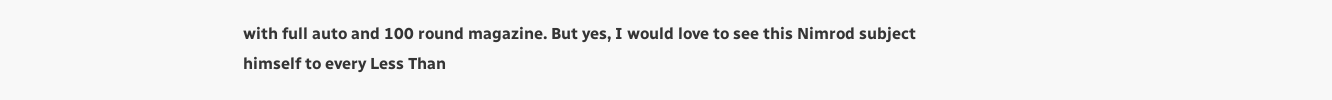with full auto and 100 round magazine. But yes, I would love to see this Nimrod subject himself to every Less Than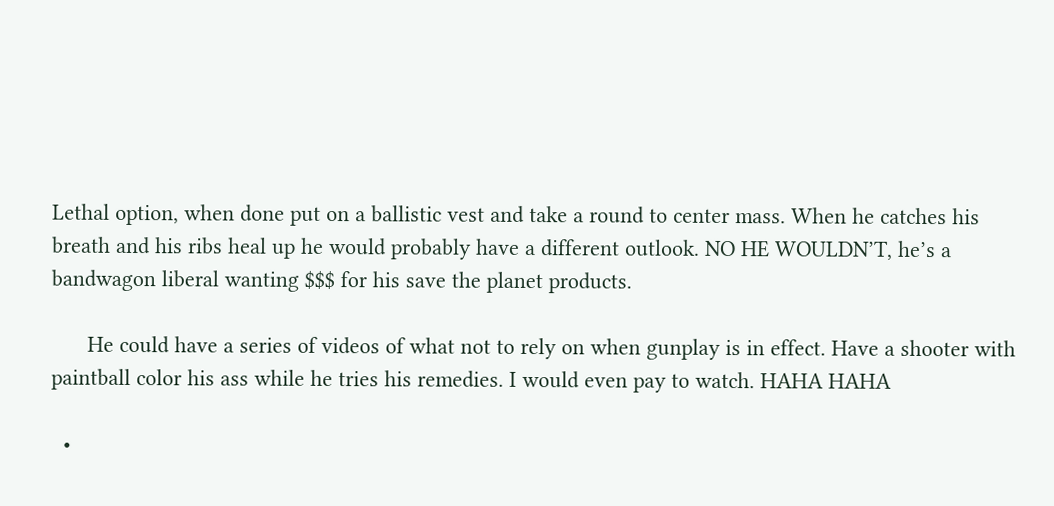Lethal option, when done put on a ballistic vest and take a round to center mass. When he catches his breath and his ribs heal up he would probably have a different outlook. NO HE WOULDN’T, he’s a bandwagon liberal wanting $$$ for his save the planet products.

      He could have a series of videos of what not to rely on when gunplay is in effect. Have a shooter with paintball color his ass while he tries his remedies. I would even pay to watch. HAHA HAHA

  •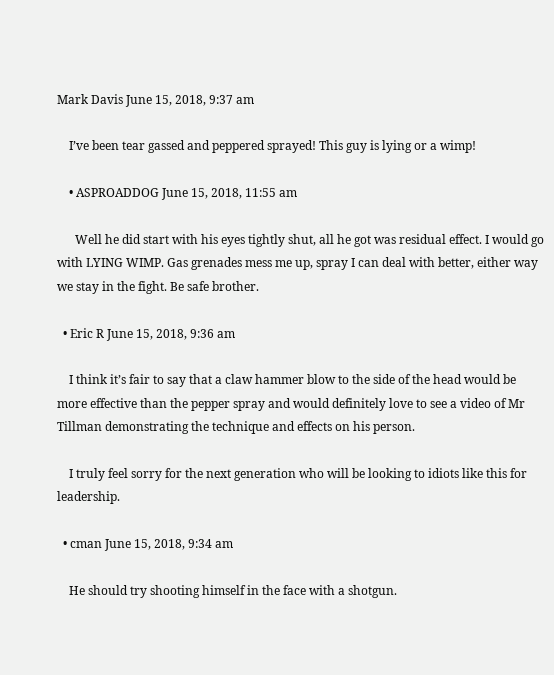Mark Davis June 15, 2018, 9:37 am

    I’ve been tear gassed and peppered sprayed! This guy is lying or a wimp!

    • ASPROADDOG June 15, 2018, 11:55 am

      Well he did start with his eyes tightly shut, all he got was residual effect. I would go with LYING WIMP. Gas grenades mess me up, spray I can deal with better, either way we stay in the fight. Be safe brother.

  • Eric R June 15, 2018, 9:36 am

    I think it’s fair to say that a claw hammer blow to the side of the head would be more effective than the pepper spray and would definitely love to see a video of Mr Tillman demonstrating the technique and effects on his person.

    I truly feel sorry for the next generation who will be looking to idiots like this for leadership.

  • cman June 15, 2018, 9:34 am

    He should try shooting himself in the face with a shotgun.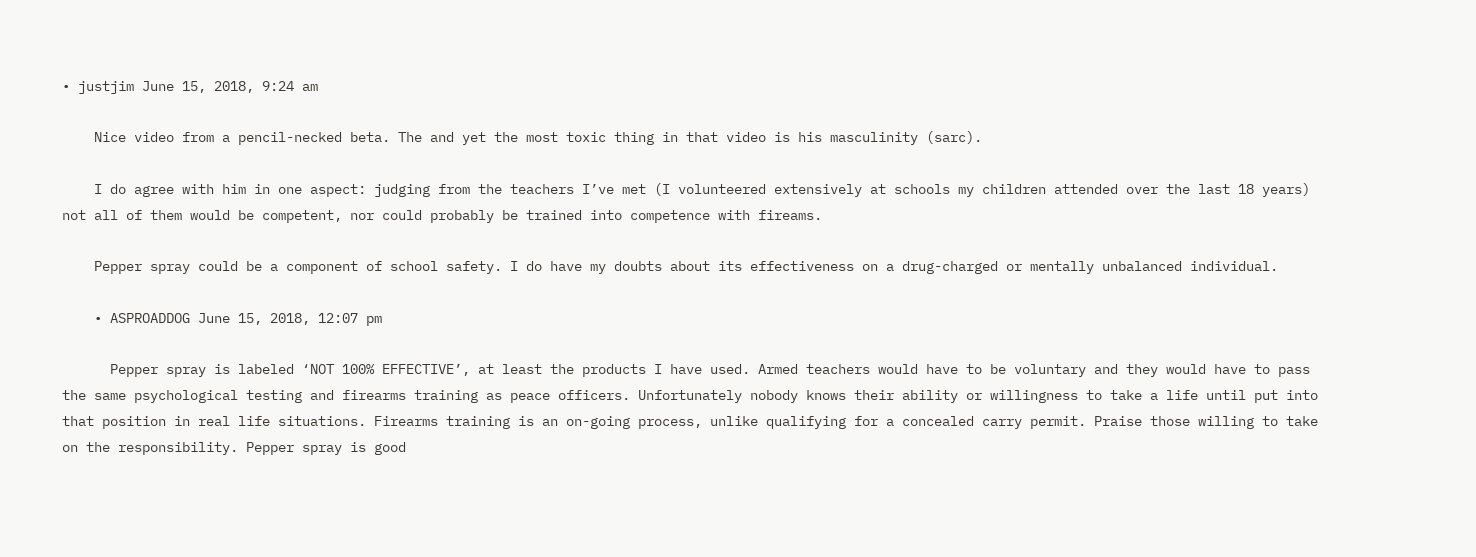• justjim June 15, 2018, 9:24 am

    Nice video from a pencil-necked beta. The and yet the most toxic thing in that video is his masculinity (sarc).

    I do agree with him in one aspect: judging from the teachers I’ve met (I volunteered extensively at schools my children attended over the last 18 years) not all of them would be competent, nor could probably be trained into competence with fireams.

    Pepper spray could be a component of school safety. I do have my doubts about its effectiveness on a drug-charged or mentally unbalanced individual.

    • ASPROADDOG June 15, 2018, 12:07 pm

      Pepper spray is labeled ‘NOT 100% EFFECTIVE’, at least the products I have used. Armed teachers would have to be voluntary and they would have to pass the same psychological testing and firearms training as peace officers. Unfortunately nobody knows their ability or willingness to take a life until put into that position in real life situations. Firearms training is an on-going process, unlike qualifying for a concealed carry permit. Praise those willing to take on the responsibility. Pepper spray is good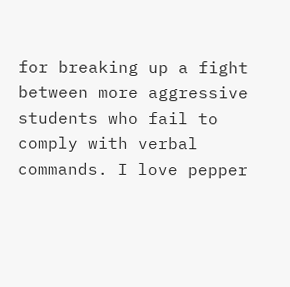for breaking up a fight between more aggressive students who fail to comply with verbal commands. I love pepper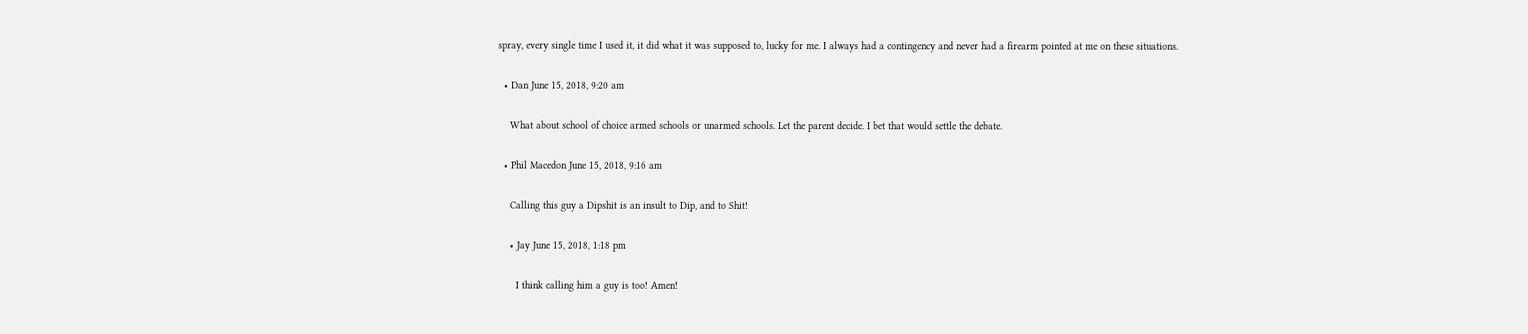spray, every single time I used it, it did what it was supposed to, lucky for me. I always had a contingency and never had a firearm pointed at me on these situations.

  • Dan June 15, 2018, 9:20 am

    What about school of choice armed schools or unarmed schools. Let the parent decide. I bet that would settle the debate.

  • Phil Macedon June 15, 2018, 9:16 am

    Calling this guy a Dipshit is an insult to Dip, and to Shit!

    • Jay June 15, 2018, 1:18 pm

      I think calling him a guy is too! Amen!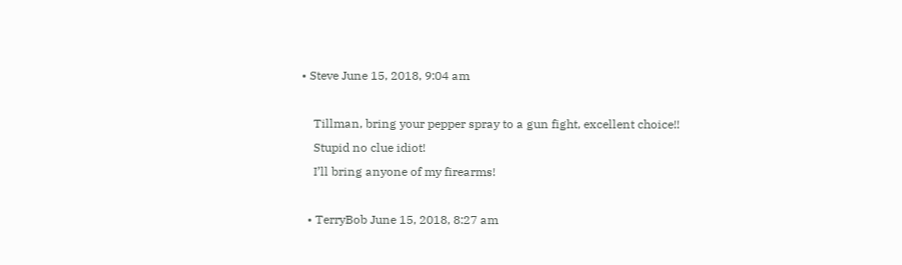• Steve June 15, 2018, 9:04 am

    Tillman, bring your pepper spray to a gun fight, excellent choice!!
    Stupid no clue idiot!
    I’ll bring anyone of my firearms!

  • TerryBob June 15, 2018, 8:27 am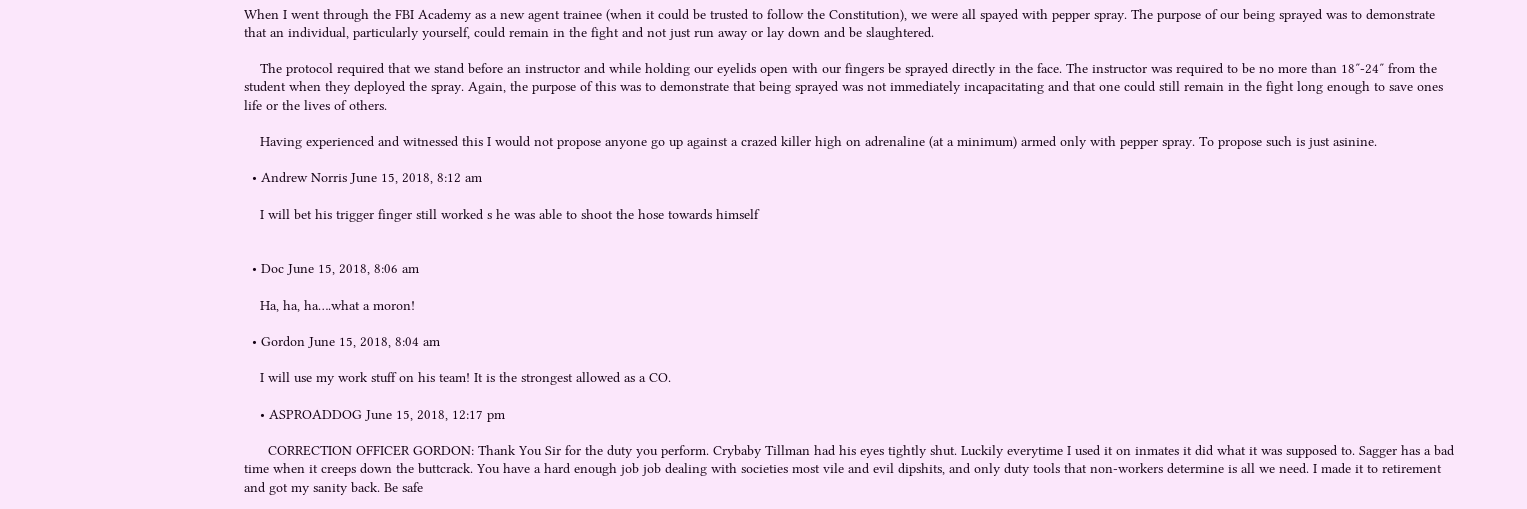When I went through the FBI Academy as a new agent trainee (when it could be trusted to follow the Constitution), we were all spayed with pepper spray. The purpose of our being sprayed was to demonstrate that an individual, particularly yourself, could remain in the fight and not just run away or lay down and be slaughtered.

    The protocol required that we stand before an instructor and while holding our eyelids open with our fingers be sprayed directly in the face. The instructor was required to be no more than 18″-24″ from the student when they deployed the spray. Again, the purpose of this was to demonstrate that being sprayed was not immediately incapacitating and that one could still remain in the fight long enough to save ones life or the lives of others.

    Having experienced and witnessed this I would not propose anyone go up against a crazed killer high on adrenaline (at a minimum) armed only with pepper spray. To propose such is just asinine.

  • Andrew Norris June 15, 2018, 8:12 am

    I will bet his trigger finger still worked s he was able to shoot the hose towards himself


  • Doc June 15, 2018, 8:06 am

    Ha, ha, ha….what a moron!

  • Gordon June 15, 2018, 8:04 am

    I will use my work stuff on his team! It is the strongest allowed as a CO.

    • ASPROADDOG June 15, 2018, 12:17 pm

      CORRECTION OFFICER GORDON: Thank You Sir for the duty you perform. Crybaby Tillman had his eyes tightly shut. Luckily everytime I used it on inmates it did what it was supposed to. Sagger has a bad time when it creeps down the buttcrack. You have a hard enough job job dealing with societies most vile and evil dipshits, and only duty tools that non-workers determine is all we need. I made it to retirement and got my sanity back. Be safe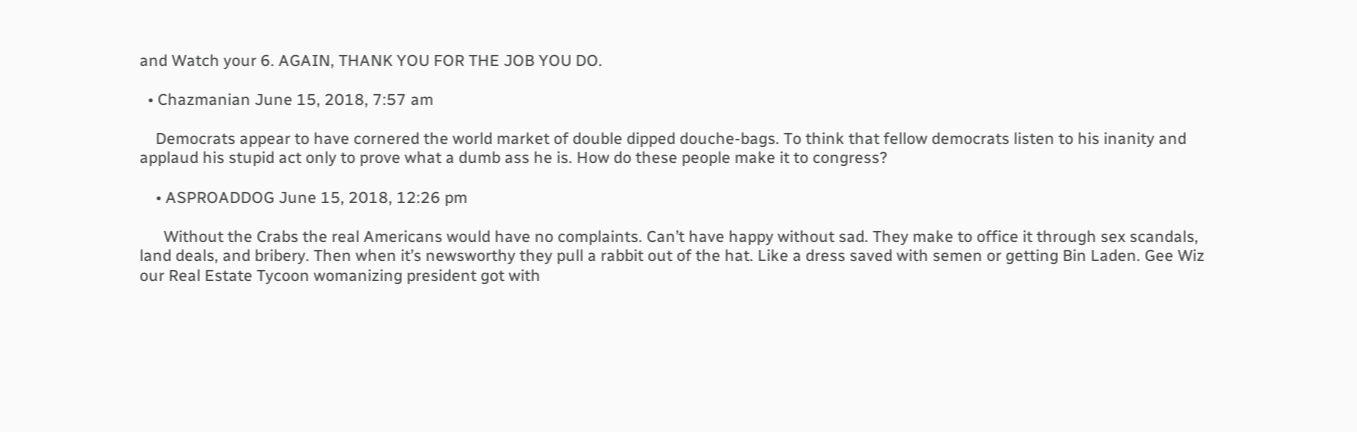and Watch your 6. AGAIN, THANK YOU FOR THE JOB YOU DO.

  • Chazmanian June 15, 2018, 7:57 am

    Democrats appear to have cornered the world market of double dipped douche-bags. To think that fellow democrats listen to his inanity and applaud his stupid act only to prove what a dumb ass he is. How do these people make it to congress?

    • ASPROADDOG June 15, 2018, 12:26 pm

      Without the Crabs the real Americans would have no complaints. Can’t have happy without sad. They make to office it through sex scandals, land deals, and bribery. Then when it’s newsworthy they pull a rabbit out of the hat. Like a dress saved with semen or getting Bin Laden. Gee Wiz our Real Estate Tycoon womanizing president got with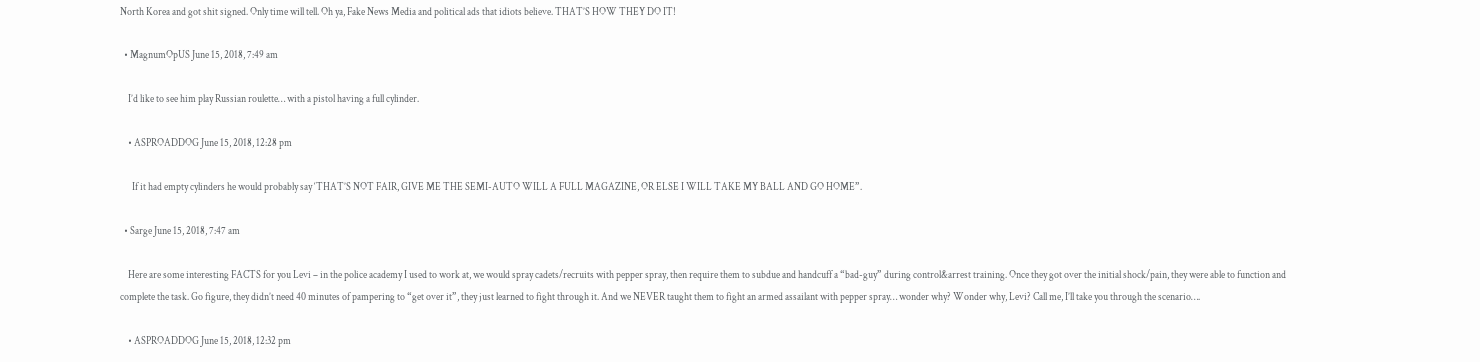North Korea and got shit signed. Only time will tell. Oh ya, Fake News Media and political ads that idiots believe. THAT’S HOW THEY DO IT!

  • MagnumOpUS June 15, 2018, 7:49 am

    I’d like to see him play Russian roulette… with a pistol having a full cylinder.

    • ASPROADDOG June 15, 2018, 12:28 pm

      If it had empty cylinders he would probably say ‘THAT’S NOT FAIR, GIVE ME THE SEMI-AUTO WILL A FULL MAGAZINE, OR ELSE I WILL TAKE MY BALL AND GO HOME”.

  • Sarge June 15, 2018, 7:47 am

    Here are some interesting FACTS for you Levi – in the police academy I used to work at, we would spray cadets/recruits with pepper spray, then require them to subdue and handcuff a “bad-guy” during control&arrest training. Once they got over the initial shock/pain, they were able to function and complete the task. Go figure, they didn’t need 40 minutes of pampering to “get over it”, they just learned to fight through it. And we NEVER taught them to fight an armed assailant with pepper spray… wonder why? Wonder why, Levi? Call me, I’ll take you through the scenario….

    • ASPROADDOG June 15, 2018, 12:32 pm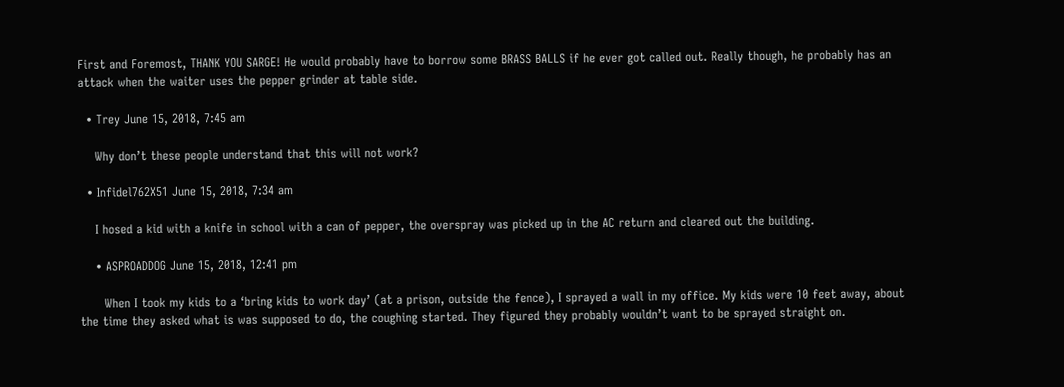First and Foremost, THANK YOU SARGE! He would probably have to borrow some BRASS BALLS if he ever got called out. Really though, he probably has an attack when the waiter uses the pepper grinder at table side.

  • Trey June 15, 2018, 7:45 am

    Why don’t these people understand that this will not work?

  • Infidel762X51 June 15, 2018, 7:34 am

    I hosed a kid with a knife in school with a can of pepper, the overspray was picked up in the AC return and cleared out the building.

    • ASPROADDOG June 15, 2018, 12:41 pm

      When I took my kids to a ‘bring kids to work day’ (at a prison, outside the fence), I sprayed a wall in my office. My kids were 10 feet away, about the time they asked what is was supposed to do, the coughing started. They figured they probably wouldn’t want to be sprayed straight on.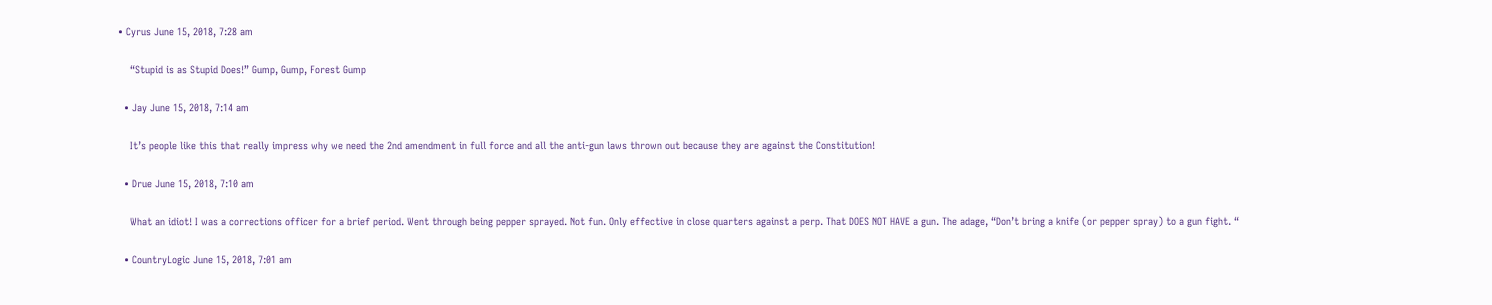• Cyrus June 15, 2018, 7:28 am

    “Stupid is as Stupid Does!” Gump, Gump, Forest Gump

  • Jay June 15, 2018, 7:14 am

    It’s people like this that really impress why we need the 2nd amendment in full force and all the anti-gun laws thrown out because they are against the Constitution!

  • Drue June 15, 2018, 7:10 am

    What an idiot! I was a corrections officer for a brief period. Went through being pepper sprayed. Not fun. Only effective in close quarters against a perp. That DOES NOT HAVE a gun. The adage, “Don’t bring a knife (or pepper spray) to a gun fight. “

  • CountryLogic June 15, 2018, 7:01 am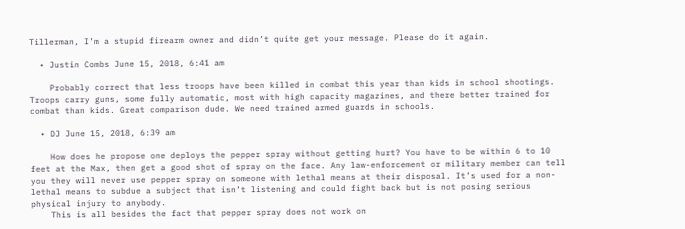Tillerman, I’m a stupid firearm owner and didn’t quite get your message. Please do it again.

  • Justin Combs June 15, 2018, 6:41 am

    Probably correct that less troops have been killed in combat this year than kids in school shootings. Troops carry guns, some fully automatic, most with high capacity magazines, and there better trained for combat than kids. Great comparison dude. We need trained armed guards in schools.

  • DJ June 15, 2018, 6:39 am

    How does he propose one deploys the pepper spray without getting hurt? You have to be within 6 to 10 feet at the Max, then get a good shot of spray on the face. Any law-enforcement or military member can tell you they will never use pepper spray on someone with lethal means at their disposal. It’s used for a non-lethal means to subdue a subject that isn’t listening and could fight back but is not posing serious physical injury to anybody.
    This is all besides the fact that pepper spray does not work on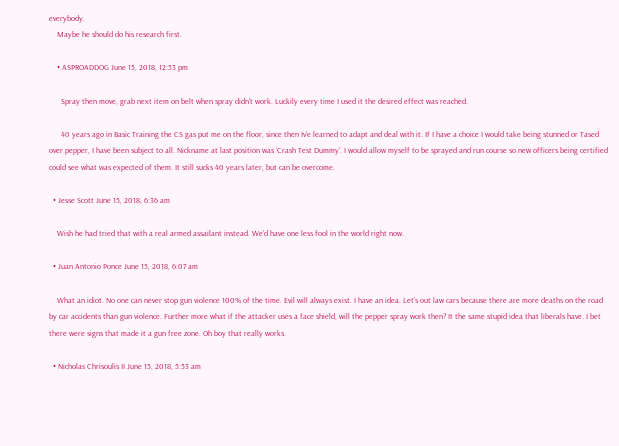everybody.
    Maybe he should do his research first.

    • ASPROADDOG June 15, 2018, 12:53 pm

      Spray then move, grab next item on belt when spray didn’t work. Luckily every time I used it the desired effect was reached.

      40 years ago in Basic Training the CS gas put me on the floor, since then Iv’e learned to adapt and deal with it. If I have a choice I would take being stunned or Tased over pepper, I have been subject to all. Nickname at last position was ‘Crash Test Dummy’. I would allow myself to be sprayed and run course so new officers being certified could see what was expected of them. It still sucks 40 years later, but can be overcome.

  • Jesse Scott June 15, 2018, 6:36 am

    Wish he had tried that with a real armed assailant instead. We’d have one less fool in the world right now.

  • Juan Antonio Ponce June 15, 2018, 6:07 am

    What an idiot. No one can never stop gun violence 100% of the time. Evil will always exist. I have an idea. Let’s out law cars because there are more deaths on the road by car accidents than gun violence. Further more what if the attacker uses a face shield, will the pepper spray work then? It the same stupid idea that liberals have. I bet there were signs that made it a gun free zone. Oh boy that really works.

  • Nicholas Chrisoulis II June 15, 2018, 5:53 am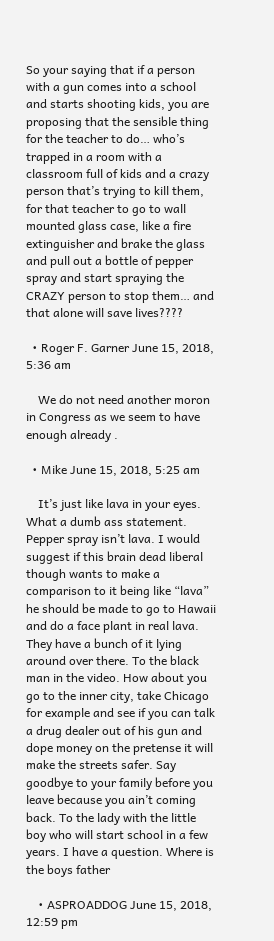So your saying that if a person with a gun comes into a school and starts shooting kids, you are proposing that the sensible thing for the teacher to do… who’s trapped in a room with a classroom full of kids and a crazy person that’s trying to kill them, for that teacher to go to wall mounted glass case, like a fire extinguisher and brake the glass and pull out a bottle of pepper spray and start spraying the CRAZY person to stop them… and that alone will save lives????

  • Roger F. Garner June 15, 2018, 5:36 am

    We do not need another moron in Congress as we seem to have enough already .

  • Mike June 15, 2018, 5:25 am

    It’s just like lava in your eyes. What a dumb ass statement. Pepper spray isn’t lava. I would suggest if this brain dead liberal though wants to make a comparison to it being like “lava” he should be made to go to Hawaii and do a face plant in real lava. They have a bunch of it lying around over there. To the black man in the video. How about you go to the inner city, take Chicago for example and see if you can talk a drug dealer out of his gun and dope money on the pretense it will make the streets safer. Say goodbye to your family before you leave because you ain’t coming back. To the lady with the little boy who will start school in a few years. I have a question. Where is the boys father

    • ASPROADDOG June 15, 2018, 12:59 pm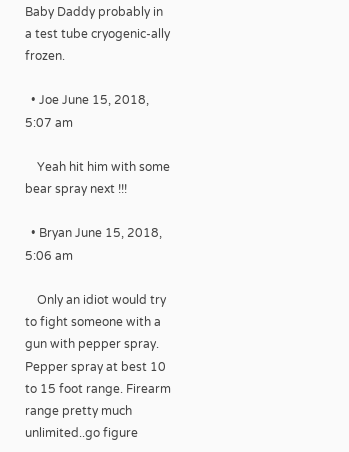Baby Daddy probably in a test tube cryogenic-ally frozen.

  • Joe June 15, 2018, 5:07 am

    Yeah hit him with some bear spray next !!!

  • Bryan June 15, 2018, 5:06 am

    Only an idiot would try to fight someone with a gun with pepper spray. Pepper spray at best 10 to 15 foot range. Firearm range pretty much unlimited..go figure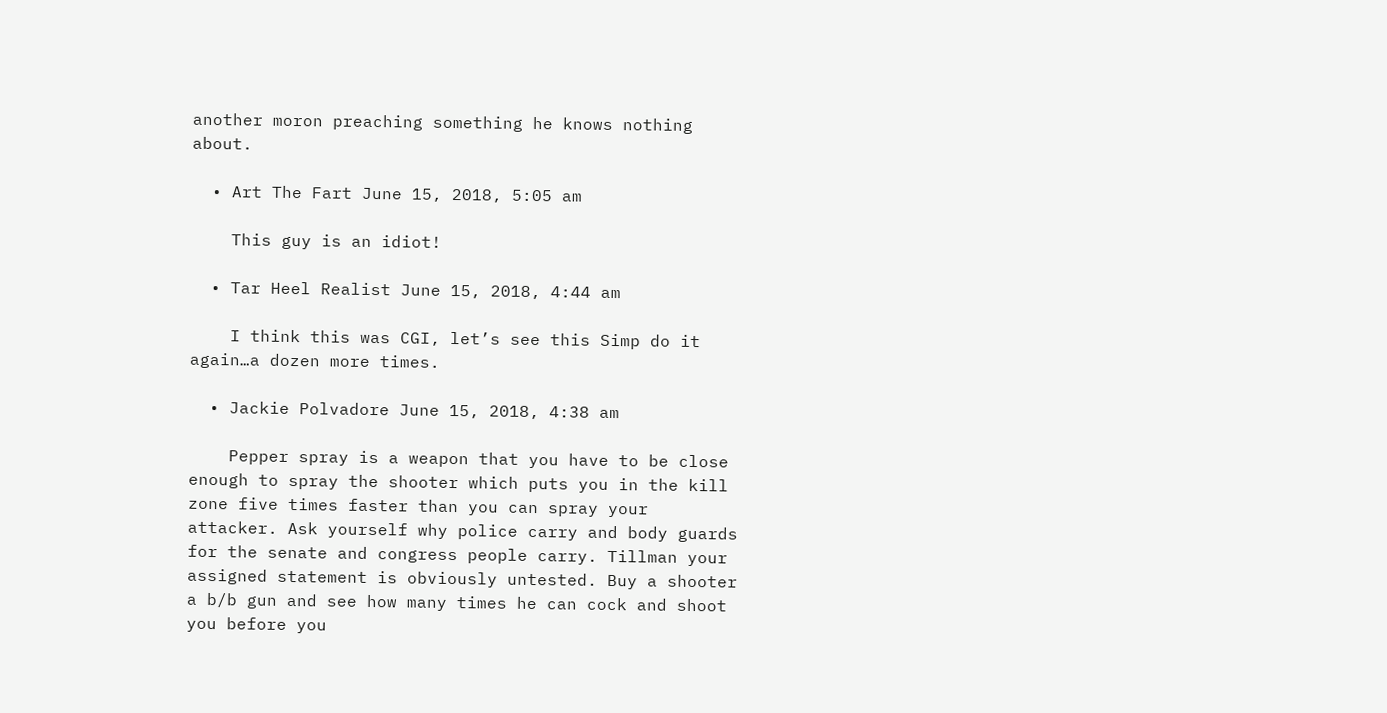another moron preaching something he knows nothing about.

  • Art The Fart June 15, 2018, 5:05 am

    This guy is an idiot!

  • Tar Heel Realist June 15, 2018, 4:44 am

    I think this was CGI, let’s see this Simp do it again…a dozen more times.

  • Jackie Polvadore June 15, 2018, 4:38 am

    Pepper spray is a weapon that you have to be close enough to spray the shooter which puts you in the kill zone five times faster than you can spray your attacker. Ask yourself why police carry and body guards for the senate and congress people carry. Tillman your assigned statement is obviously untested. Buy a shooter a b/b gun and see how many times he can cock and shoot you before you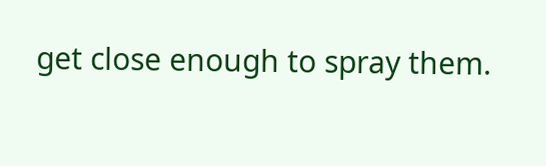get close enough to spray them.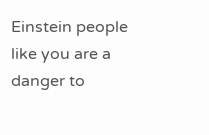Einstein people like you are a danger to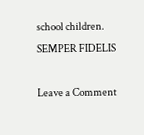school children. SEMPER FIDELIS

Leave a Comment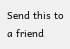Send this to a friend